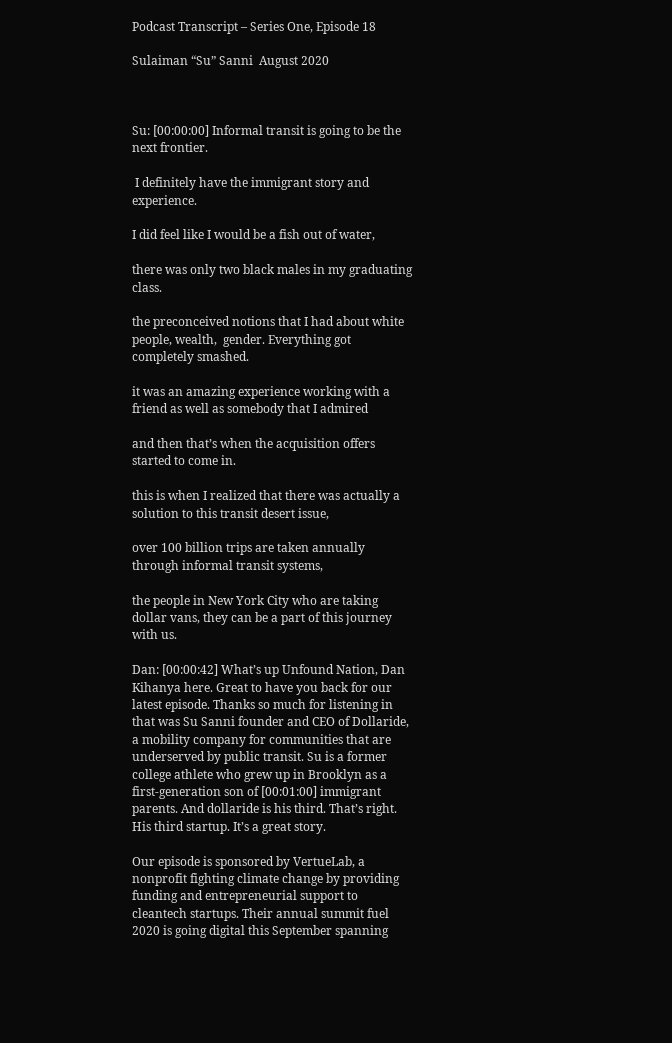Podcast Transcript – Series One, Episode 18

Sulaiman “Su” Sanni  August 2020



Su: [00:00:00] Informal transit is going to be the next frontier.

 I definitely have the immigrant story and experience.

I did feel like I would be a fish out of water,

there was only two black males in my graduating class.

the preconceived notions that I had about white people, wealth,  gender. Everything got completely smashed.

it was an amazing experience working with a friend as well as somebody that I admired

and then that’s when the acquisition offers started to come in.

this is when I realized that there was actually a solution to this transit desert issue,

over 100 billion trips are taken annually through informal transit systems,

the people in New York City who are taking dollar vans, they can be a part of this journey with us.

Dan: [00:00:42] What’s up Unfound Nation, Dan Kihanya here. Great to have you back for our latest episode. Thanks so much for listening in that was Su Sanni founder and CEO of Dollaride, a mobility company for communities that are underserved by public transit. Su is a former college athlete who grew up in Brooklyn as a first-generation son of [00:01:00] immigrant parents. And dollaride is his third. That’s right. His third startup. It’s a great story.

Our episode is sponsored by VertueLab, a nonprofit fighting climate change by providing funding and entrepreneurial support to cleantech startups. Their annual summit fuel 2020 is going digital this September spanning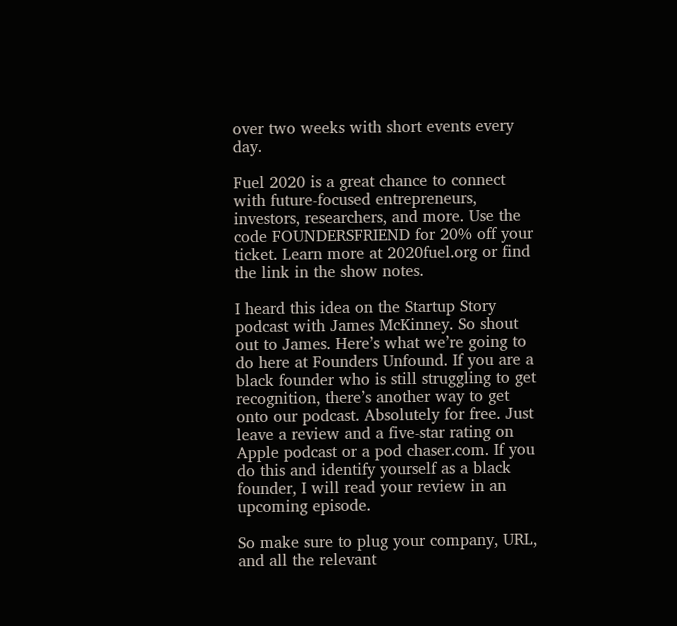over two weeks with short events every day.

Fuel 2020 is a great chance to connect with future-focused entrepreneurs, investors, researchers, and more. Use the code FOUNDERSFRIEND for 20% off your ticket. Learn more at 2020fuel.org or find the link in the show notes.

I heard this idea on the Startup Story podcast with James McKinney. So shout out to James. Here’s what we’re going to do here at Founders Unfound. If you are a black founder who is still struggling to get recognition, there’s another way to get onto our podcast. Absolutely for free. Just leave a review and a five-star rating on Apple podcast or a pod chaser.com. If you do this and identify yourself as a black founder, I will read your review in an upcoming episode.

So make sure to plug your company, URL, and all the relevant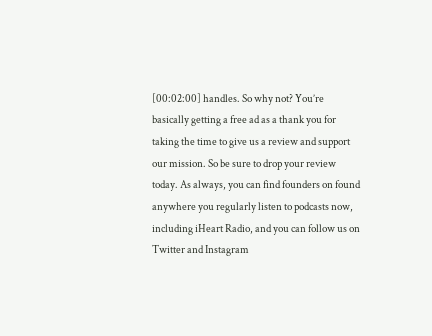[00:02:00] handles. So why not? You’re basically getting a free ad as a thank you for taking the time to give us a review and support our mission. So be sure to drop your review today. As always, you can find founders on found anywhere you regularly listen to podcasts now, including iHeart Radio, and you can follow us on Twitter and Instagram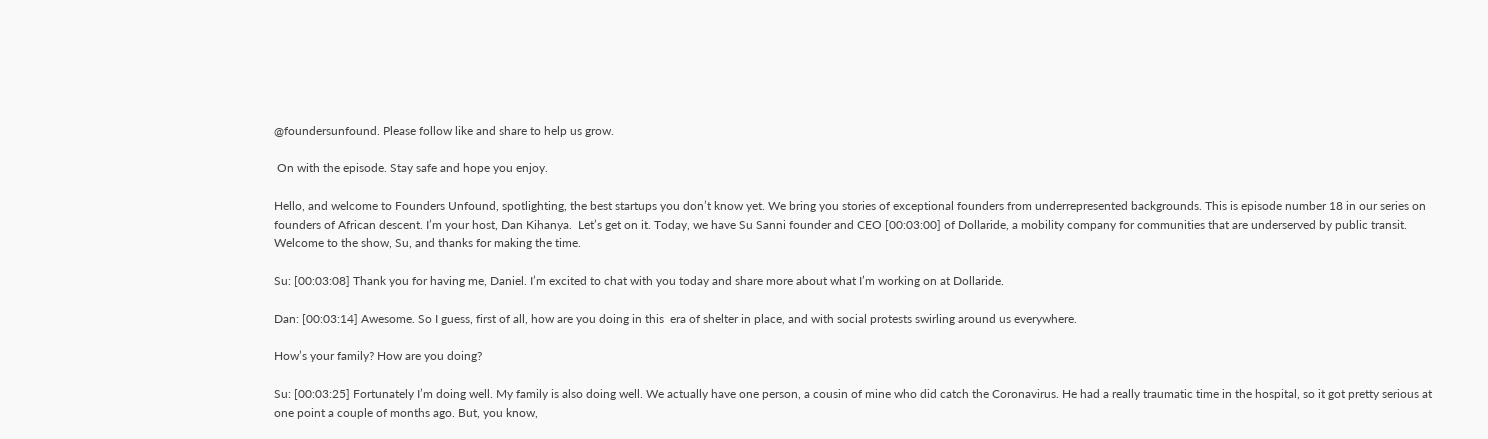@foundersunfound. Please follow like and share to help us grow.

 On with the episode. Stay safe and hope you enjoy.

Hello, and welcome to Founders Unfound, spotlighting, the best startups you don’t know yet. We bring you stories of exceptional founders from underrepresented backgrounds. This is episode number 18 in our series on founders of African descent. I’m your host, Dan Kihanya.  Let’s get on it. Today, we have Su Sanni founder and CEO [00:03:00] of Dollaride, a mobility company for communities that are underserved by public transit. Welcome to the show, Su, and thanks for making the time.

Su: [00:03:08] Thank you for having me, Daniel. I’m excited to chat with you today and share more about what I’m working on at Dollaride.

Dan: [00:03:14] Awesome. So I guess, first of all, how are you doing in this  era of shelter in place, and with social protests swirling around us everywhere.

How’s your family? How are you doing?

Su: [00:03:25] Fortunately I’m doing well. My family is also doing well. We actually have one person, a cousin of mine who did catch the Coronavirus. He had a really traumatic time in the hospital, so it got pretty serious at one point a couple of months ago. But, you know,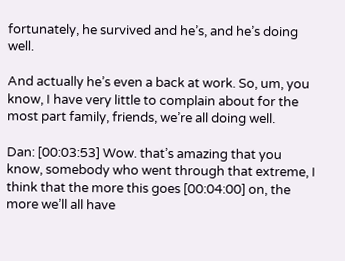fortunately, he survived and he’s, and he’s doing well.

And actually he’s even a back at work. So, um, you know, I have very little to complain about for the most part family, friends, we’re all doing well.

Dan: [00:03:53] Wow. that’s amazing that you know, somebody who went through that extreme, I think that the more this goes [00:04:00] on, the more we’ll all have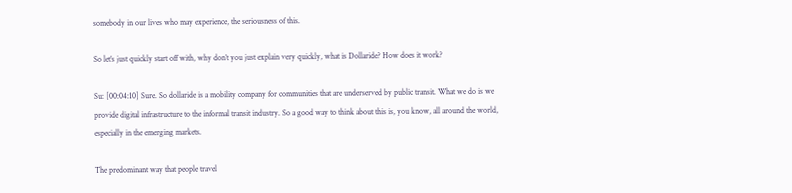somebody in our lives who may experience, the seriousness of this.

So let’s just quickly start off with, why don’t you just explain very quickly, what is Dollaride? How does it work?

Su: [00:04:10] Sure. So dollaride is a mobility company for communities that are underserved by public transit. What we do is we provide digital infrastructure to the informal transit industry. So a good way to think about this is, you know, all around the world, especially in the emerging markets.

The predominant way that people travel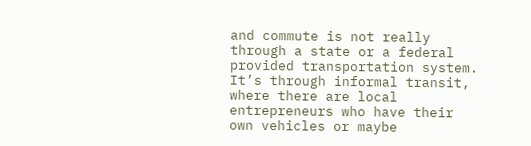and commute is not really through a state or a federal provided transportation system. It’s through informal transit, where there are local entrepreneurs who have their own vehicles or maybe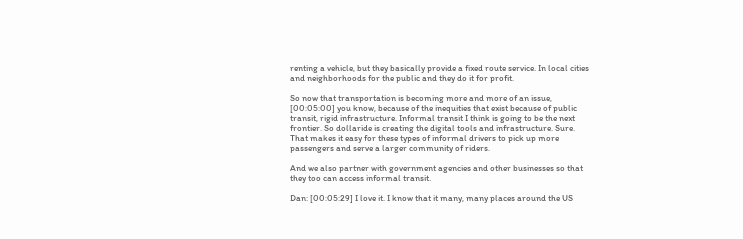renting a vehicle, but they basically provide a fixed route service. In local cities and neighborhoods for the public and they do it for profit.

So now that transportation is becoming more and more of an issue, [00:05:00] you know, because of the inequities that exist because of public transit, rigid infrastructure. Informal transit I think is going to be the next frontier. So dollaride is creating the digital tools and infrastructure. Sure. That makes it easy for these types of informal drivers to pick up more passengers and serve a larger community of riders.

And we also partner with government agencies and other businesses so that they too can access informal transit.

Dan: [00:05:29] I love it. I know that it many, many places around the US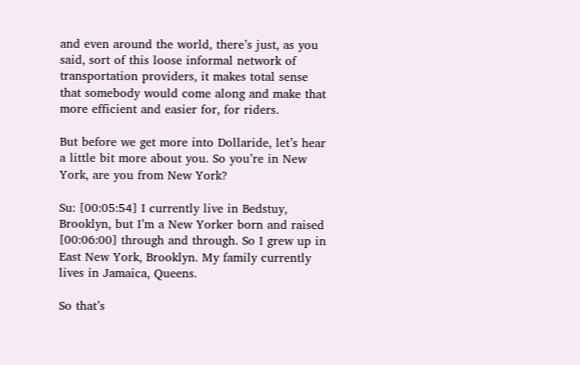and even around the world, there’s just, as you said, sort of this loose informal network of transportation providers, it makes total sense that somebody would come along and make that more efficient and easier for, for riders.

But before we get more into Dollaride, let’s hear a little bit more about you. So you’re in New York, are you from New York?

Su: [00:05:54] I currently live in Bedstuy, Brooklyn, but I’m a New Yorker born and raised [00:06:00] through and through. So I grew up in East New York, Brooklyn. My family currently lives in Jamaica, Queens.

So that’s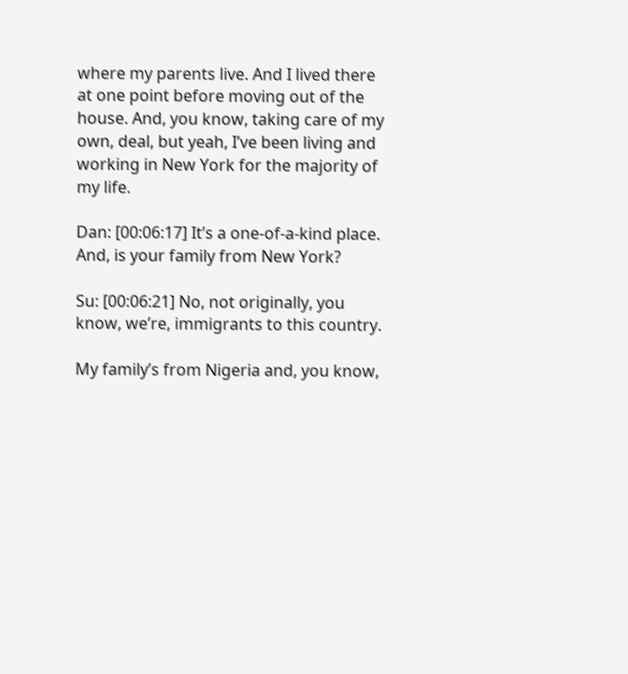where my parents live. And I lived there at one point before moving out of the house. And, you know, taking care of my own, deal, but yeah, I’ve been living and working in New York for the majority of my life.

Dan: [00:06:17] It’s a one-of-a-kind place. And, is your family from New York?

Su: [00:06:21] No, not originally, you know, we’re, immigrants to this country.

My family’s from Nigeria and, you know,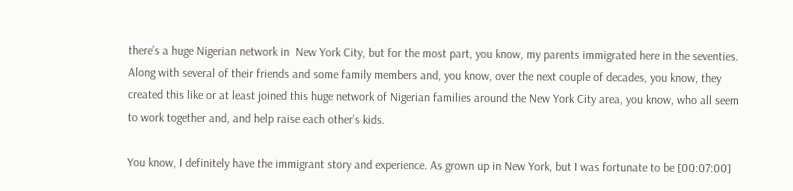there’s a huge Nigerian network in  New York City, but for the most part, you know, my parents immigrated here in the seventies. Along with several of their friends and some family members and, you know, over the next couple of decades, you know, they created this like or at least joined this huge network of Nigerian families around the New York City area, you know, who all seem to work together and, and help raise each other’s kids.

You know, I definitely have the immigrant story and experience. As grown up in New York, but I was fortunate to be [00:07:00]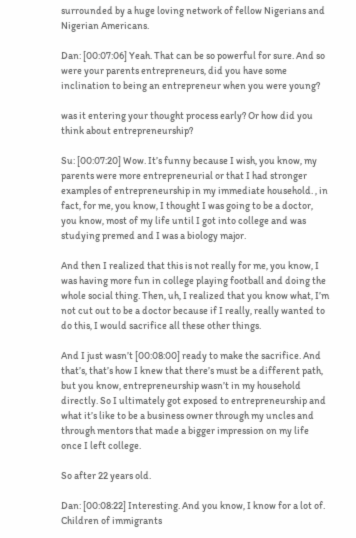surrounded by a huge loving network of fellow Nigerians and Nigerian Americans.

Dan: [00:07:06] Yeah. That can be so powerful for sure. And so were your parents entrepreneurs, did you have some inclination to being an entrepreneur when you were young?

was it entering your thought process early? Or how did you think about entrepreneurship?

Su: [00:07:20] Wow. It’s funny because I wish, you know, my parents were more entrepreneurial or that I had stronger examples of entrepreneurship in my immediate household. , in fact, for me, you know, I thought I was going to be a doctor, you know, most of my life until I got into college and was studying premed and I was a biology major.

And then I realized that this is not really for me, you know, I was having more fun in college playing football and doing the whole social thing. Then, uh, I realized that you know what, I’m not cut out to be a doctor because if I really, really wanted to do this, I would sacrifice all these other things.

And I just wasn’t [00:08:00] ready to make the sacrifice. And that’s, that’s how I knew that there’s must be a different path, but you know, entrepreneurship wasn’t in my household directly. So I ultimately got exposed to entrepreneurship and what it’s like to be a business owner through my uncles and through mentors that made a bigger impression on my life once I left college.

So after 22 years old.

Dan: [00:08:22] Interesting. And you know, I know for a lot of. Children of immigrants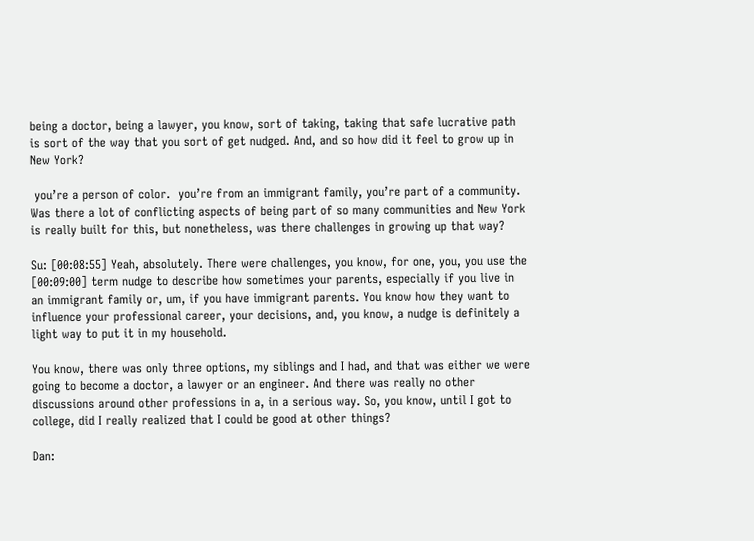being a doctor, being a lawyer, you know, sort of taking, taking that safe lucrative path is sort of the way that you sort of get nudged. And, and so how did it feel to grow up in New York?

 you’re a person of color.  you’re from an immigrant family, you’re part of a community. Was there a lot of conflicting aspects of being part of so many communities and New York is really built for this, but nonetheless, was there challenges in growing up that way?

Su: [00:08:55] Yeah, absolutely. There were challenges, you know, for one, you, you use the [00:09:00] term nudge to describe how sometimes your parents, especially if you live in an immigrant family or, um, if you have immigrant parents. You know how they want to influence your professional career, your decisions, and, you know, a nudge is definitely a light way to put it in my household.

You know, there was only three options, my siblings and I had, and that was either we were going to become a doctor, a lawyer or an engineer. And there was really no other discussions around other professions in a, in a serious way. So, you know, until I got to college, did I really realized that I could be good at other things?

Dan: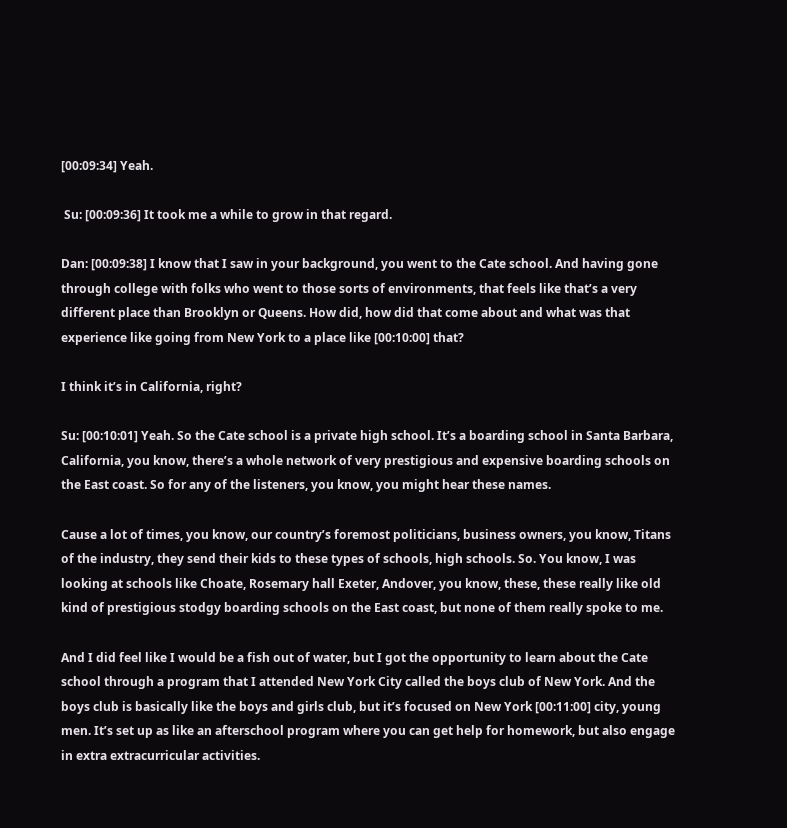[00:09:34] Yeah.

 Su: [00:09:36] It took me a while to grow in that regard.

Dan: [00:09:38] I know that I saw in your background, you went to the Cate school. And having gone through college with folks who went to those sorts of environments, that feels like that’s a very different place than Brooklyn or Queens. How did, how did that come about and what was that experience like going from New York to a place like [00:10:00] that?

I think it’s in California, right?

Su: [00:10:01] Yeah. So the Cate school is a private high school. It’s a boarding school in Santa Barbara, California, you know, there’s a whole network of very prestigious and expensive boarding schools on the East coast. So for any of the listeners, you know, you might hear these names.

Cause a lot of times, you know, our country’s foremost politicians, business owners, you know, Titans of the industry, they send their kids to these types of schools, high schools. So. You know, I was looking at schools like Choate, Rosemary hall Exeter, Andover, you know, these, these really like old kind of prestigious stodgy boarding schools on the East coast, but none of them really spoke to me.

And I did feel like I would be a fish out of water, but I got the opportunity to learn about the Cate school through a program that I attended New York City called the boys club of New York. And the boys club is basically like the boys and girls club, but it’s focused on New York [00:11:00] city, young men. It’s set up as like an afterschool program where you can get help for homework, but also engage in extra extracurricular activities.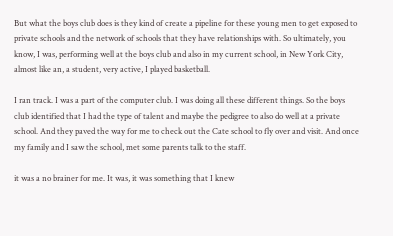But what the boys club does is they kind of create a pipeline for these young men to get exposed to private schools and the network of schools that they have relationships with. So ultimately, you know, I was, performing well at the boys club and also in my current school, in New York City, almost like an, a student, very active, I played basketball.

I ran track. I was a part of the computer club. I was doing all these different things. So the boys club identified that I had the type of talent and maybe the pedigree to also do well at a private school. And they paved the way for me to check out the Cate school to fly over and visit. And once my family and I saw the school, met some parents talk to the staff.

it was a no brainer for me. It was, it was something that I knew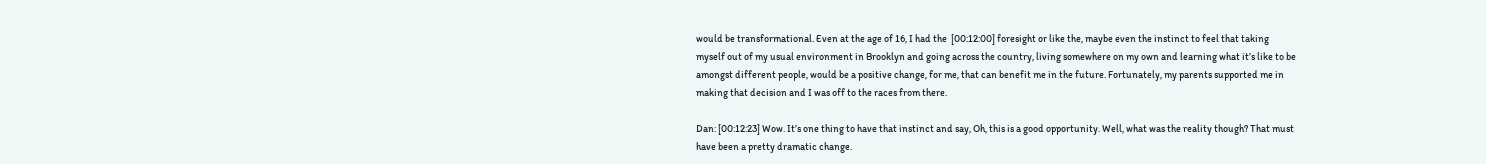would be transformational. Even at the age of 16, I had the  [00:12:00] foresight or like the, maybe even the instinct to feel that taking myself out of my usual environment in Brooklyn and going across the country, living somewhere on my own and learning what it’s like to be amongst different people, would be a positive change, for me, that can benefit me in the future. Fortunately, my parents supported me in making that decision and I was off to the races from there.

Dan: [00:12:23] Wow. It’s one thing to have that instinct and say, Oh, this is a good opportunity. Well, what was the reality though? That must have been a pretty dramatic change.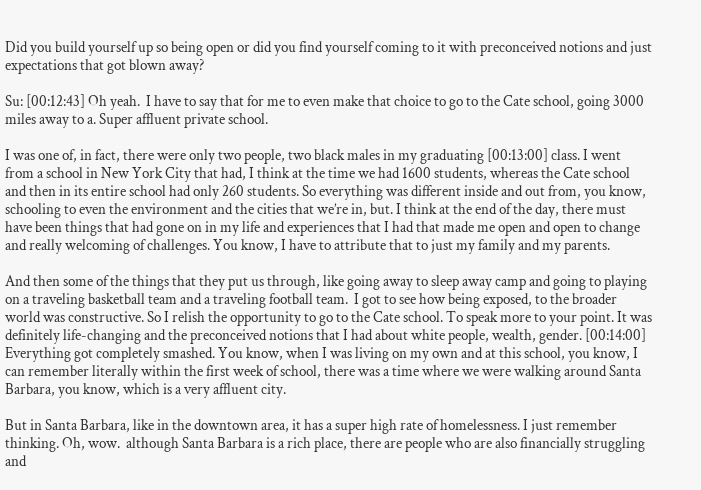Did you build yourself up so being open or did you find yourself coming to it with preconceived notions and just expectations that got blown away?

Su: [00:12:43] Oh yeah.  I have to say that for me to even make that choice to go to the Cate school, going 3000 miles away to a. Super affluent private school.

I was one of, in fact, there were only two people, two black males in my graduating [00:13:00] class. I went from a school in New York City that had, I think at the time we had 1600 students, whereas the Cate school and then in its entire school had only 260 students. So everything was different inside and out from, you know, schooling to even the environment and the cities that we’re in, but. I think at the end of the day, there must have been things that had gone on in my life and experiences that I had that made me open and open to change and really welcoming of challenges. You know, I have to attribute that to just my family and my parents.

And then some of the things that they put us through, like going away to sleep away camp and going to playing on a traveling basketball team and a traveling football team.  I got to see how being exposed, to the broader world was constructive. So I relish the opportunity to go to the Cate school. To speak more to your point. It was definitely life-changing and the preconceived notions that I had about white people, wealth, gender. [00:14:00] Everything got completely smashed. You know, when I was living on my own and at this school, you know, I can remember literally within the first week of school, there was a time where we were walking around Santa Barbara, you know, which is a very affluent city.

But in Santa Barbara, like in the downtown area, it has a super high rate of homelessness. I just remember thinking. Oh, wow.  although Santa Barbara is a rich place, there are people who are also financially struggling and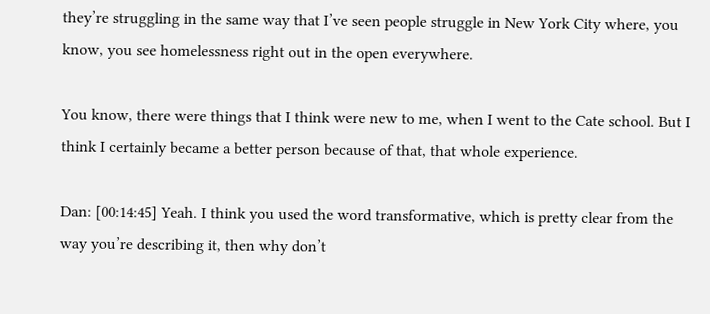they’re struggling in the same way that I’ve seen people struggle in New York City where, you know, you see homelessness right out in the open everywhere.

You know, there were things that I think were new to me, when I went to the Cate school. But I think I certainly became a better person because of that, that whole experience.

Dan: [00:14:45] Yeah. I think you used the word transformative, which is pretty clear from the way you’re describing it, then why don’t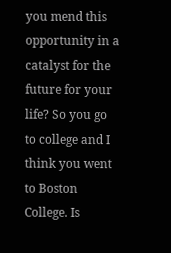you mend this opportunity in a catalyst for the future for your life? So you go to college and I think you went to Boston College. Is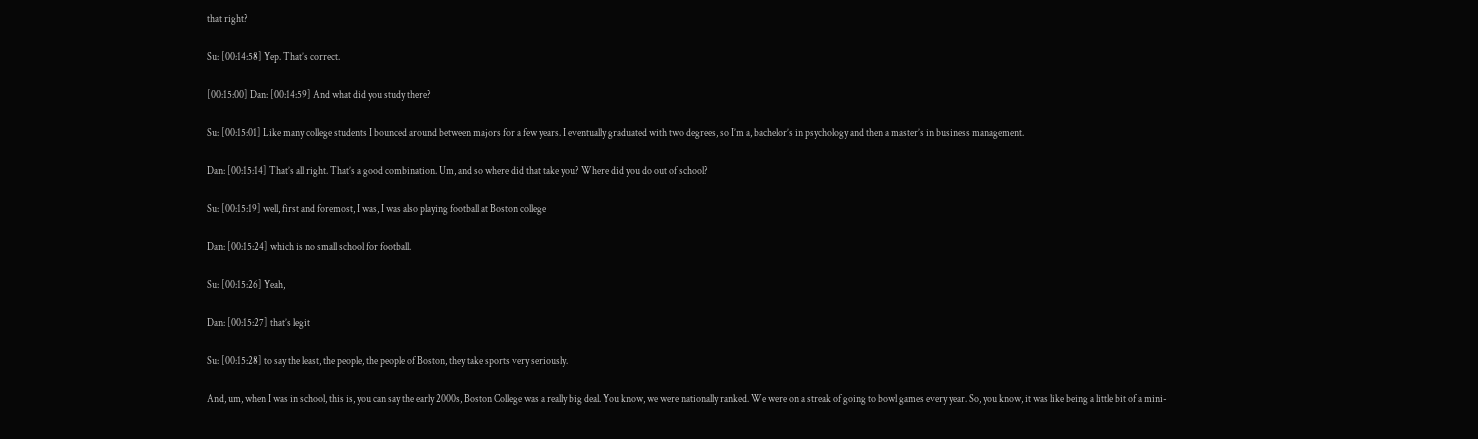that right?

Su: [00:14:58] Yep. That’s correct.

[00:15:00] Dan: [00:14:59] And what did you study there?

Su: [00:15:01] Like many college students I bounced around between majors for a few years. I eventually graduated with two degrees, so I’m a, bachelor’s in psychology and then a master’s in business management.

Dan: [00:15:14] That’s all right. That’s a good combination. Um, and so where did that take you? Where did you do out of school?

Su: [00:15:19] well, first and foremost, I was, I was also playing football at Boston college

Dan: [00:15:24] which is no small school for football.

Su: [00:15:26] Yeah,

Dan: [00:15:27] that’s legit

Su: [00:15:28] to say the least, the people, the people of Boston, they take sports very seriously.

And, um, when I was in school, this is, you can say the early 2000s, Boston College was a really big deal. You know, we were nationally ranked. We were on a streak of going to bowl games every year. So, you know, it was like being a little bit of a mini-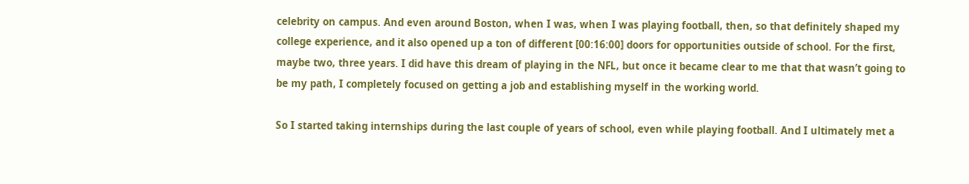celebrity on campus. And even around Boston, when I was, when I was playing football, then, so that definitely shaped my college experience, and it also opened up a ton of different [00:16:00] doors for opportunities outside of school. For the first, maybe two, three years. I did have this dream of playing in the NFL, but once it became clear to me that that wasn’t going to be my path, I completely focused on getting a job and establishing myself in the working world.

So I started taking internships during the last couple of years of school, even while playing football. And I ultimately met a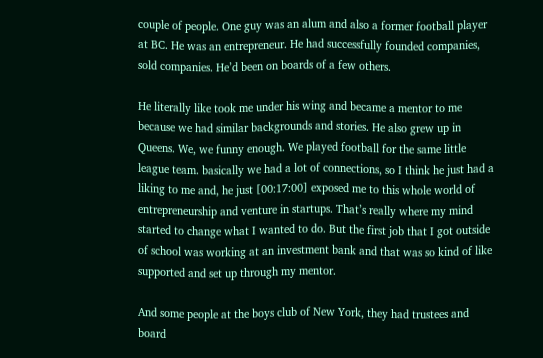couple of people. One guy was an alum and also a former football player at BC. He was an entrepreneur. He had successfully founded companies, sold companies. He’d been on boards of a few others.

He literally like took me under his wing and became a mentor to me because we had similar backgrounds and stories. He also grew up in Queens. We, we funny enough. We played football for the same little league team. basically we had a lot of connections, so I think he just had a liking to me and, he just [00:17:00] exposed me to this whole world of entrepreneurship and venture in startups. That’s really where my mind started to change what I wanted to do. But the first job that I got outside of school was working at an investment bank and that was so kind of like supported and set up through my mentor.

And some people at the boys club of New York, they had trustees and board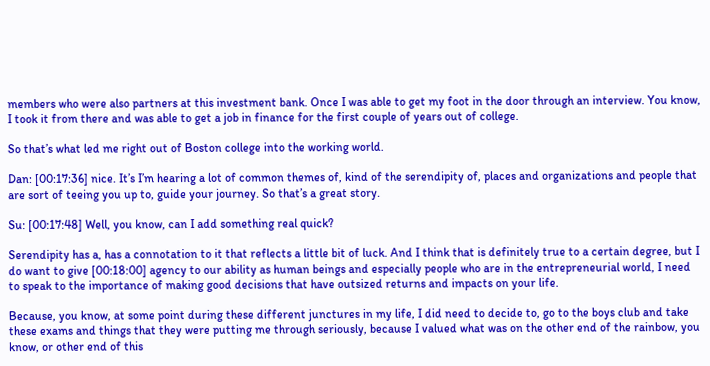members who were also partners at this investment bank. Once I was able to get my foot in the door through an interview. You know, I took it from there and was able to get a job in finance for the first couple of years out of college.

So that’s what led me right out of Boston college into the working world.

Dan: [00:17:36] nice. It’s I’m hearing a lot of common themes of, kind of the serendipity of, places and organizations and people that are sort of teeing you up to, guide your journey. So that’s a great story.

Su: [00:17:48] Well, you know, can I add something real quick?

Serendipity has a, has a connotation to it that reflects a little bit of luck. And I think that is definitely true to a certain degree, but I do want to give [00:18:00] agency to our ability as human beings and especially people who are in the entrepreneurial world, I need to speak to the importance of making good decisions that have outsized returns and impacts on your life.

Because, you know, at some point during these different junctures in my life, I did need to decide to, go to the boys club and take these exams and things that they were putting me through seriously, because I valued what was on the other end of the rainbow, you know, or other end of this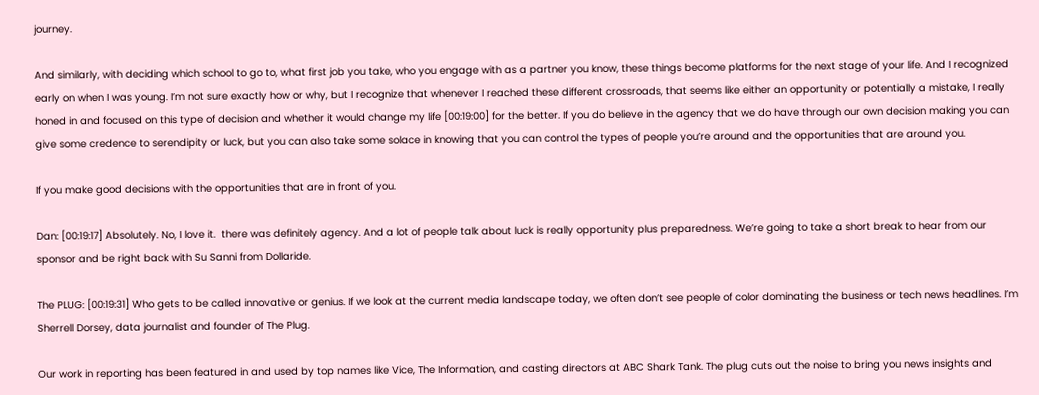journey.

And similarly, with deciding which school to go to, what first job you take, who you engage with as a partner you know, these things become platforms for the next stage of your life. And I recognized early on when I was young. I’m not sure exactly how or why, but I recognize that whenever I reached these different crossroads, that seems like either an opportunity or potentially a mistake, I really honed in and focused on this type of decision and whether it would change my life [00:19:00] for the better. If you do believe in the agency that we do have through our own decision making you can give some credence to serendipity or luck, but you can also take some solace in knowing that you can control the types of people you’re around and the opportunities that are around you.

If you make good decisions with the opportunities that are in front of you.

Dan: [00:19:17] Absolutely. No, I love it.  there was definitely agency. And a lot of people talk about luck is really opportunity plus preparedness. We’re going to take a short break to hear from our sponsor and be right back with Su Sanni from Dollaride.

The PLUG: [00:19:31] Who gets to be called innovative or genius. If we look at the current media landscape today, we often don’t see people of color dominating the business or tech news headlines. I’m Sherrell Dorsey, data journalist and founder of The Plug.

Our work in reporting has been featured in and used by top names like Vice, The Information, and casting directors at ABC Shark Tank. The plug cuts out the noise to bring you news insights and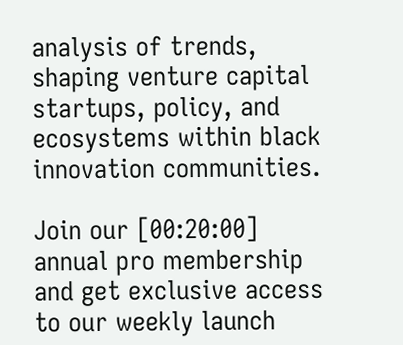analysis of trends, shaping venture capital startups, policy, and ecosystems within black innovation communities.

Join our [00:20:00] annual pro membership and get exclusive access to our weekly launch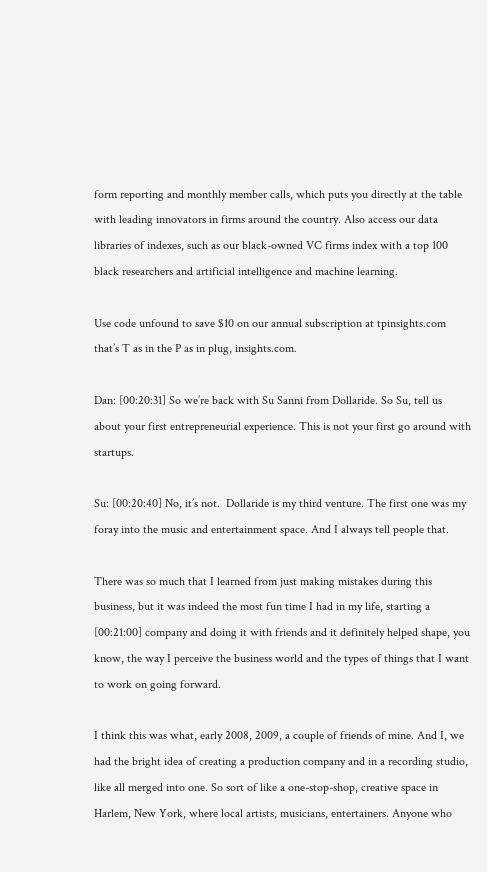form reporting and monthly member calls, which puts you directly at the table with leading innovators in firms around the country. Also access our data libraries of indexes, such as our black-owned VC firms index with a top 100 black researchers and artificial intelligence and machine learning.

Use code unfound to save $10 on our annual subscription at tpinsights.com that’s T as in the P as in plug, insights.com.

Dan: [00:20:31] So we’re back with Su Sanni from Dollaride. So Su, tell us about your first entrepreneurial experience. This is not your first go around with startups.

Su: [00:20:40] No, it’s not.  Dollaride is my third venture. The first one was my foray into the music and entertainment space. And I always tell people that.

There was so much that I learned from just making mistakes during this business, but it was indeed the most fun time I had in my life, starting a [00:21:00] company and doing it with friends and it definitely helped shape, you know, the way I perceive the business world and the types of things that I want to work on going forward.

I think this was what, early 2008, 2009, a couple of friends of mine. And I, we had the bright idea of creating a production company and in a recording studio, like all merged into one. So sort of like a one-stop-shop, creative space in Harlem, New York, where local artists, musicians, entertainers. Anyone who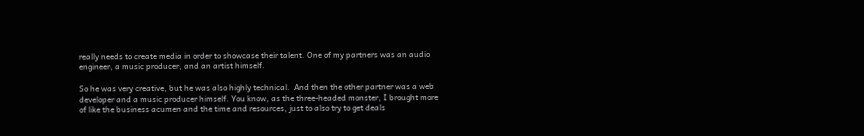really needs to create media in order to showcase their talent. One of my partners was an audio engineer, a music producer, and an artist himself.

So he was very creative, but he was also highly technical.  And then the other partner was a web developer and a music producer himself. You know, as the three-headed monster, I brought more of like the business acumen and the time and resources, just to also try to get deals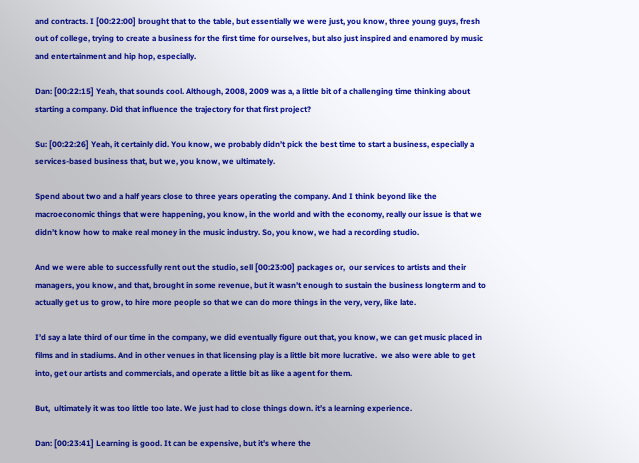and contracts. I [00:22:00] brought that to the table, but essentially we were just, you know, three young guys, fresh out of college, trying to create a business for the first time for ourselves, but also just inspired and enamored by music and entertainment and hip hop, especially.

Dan: [00:22:15] Yeah, that sounds cool. Although, 2008, 2009 was a, a little bit of a challenging time thinking about starting a company. Did that influence the trajectory for that first project?

Su: [00:22:26] Yeah, it certainly did. You know, we probably didn’t pick the best time to start a business, especially a services-based business that, but we, you know, we ultimately.

Spend about two and a half years close to three years operating the company. And I think beyond like the macroeconomic things that were happening, you know, in the world and with the economy, really our issue is that we didn’t know how to make real money in the music industry. So, you know, we had a recording studio.

And we were able to successfully rent out the studio, sell [00:23:00] packages or,  our services to artists and their managers, you know, and that, brought in some revenue, but it wasn’t enough to sustain the business longterm and to actually get us to grow, to hire more people so that we can do more things in the very, very, like late.

I’d say a late third of our time in the company, we did eventually figure out that, you know, we can get music placed in films and in stadiums. And in other venues in that licensing play is a little bit more lucrative.  we also were able to get into, get our artists and commercials, and operate a little bit as like a agent for them.

But,  ultimately it was too little too late. We just had to close things down. it’s a learning experience.

Dan: [00:23:41] Learning is good. It can be expensive, but it’s where the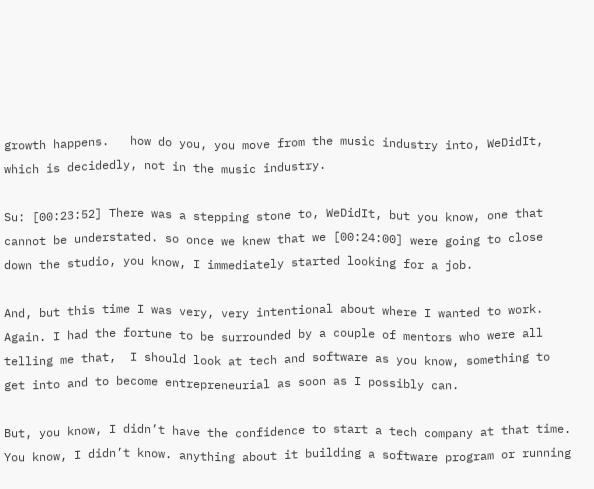growth happens.   how do you, you move from the music industry into, WeDidIt, which is decidedly, not in the music industry.

Su: [00:23:52] There was a stepping stone to, WeDidIt, but you know, one that cannot be understated. so once we knew that we [00:24:00] were going to close down the studio, you know, I immediately started looking for a job.

And, but this time I was very, very intentional about where I wanted to work. Again. I had the fortune to be surrounded by a couple of mentors who were all telling me that,  I should look at tech and software as you know, something to get into and to become entrepreneurial as soon as I possibly can.

But, you know, I didn’t have the confidence to start a tech company at that time. You know, I didn’t know. anything about it building a software program or running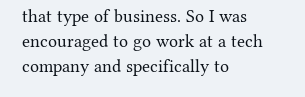that type of business. So I was encouraged to go work at a tech company and specifically to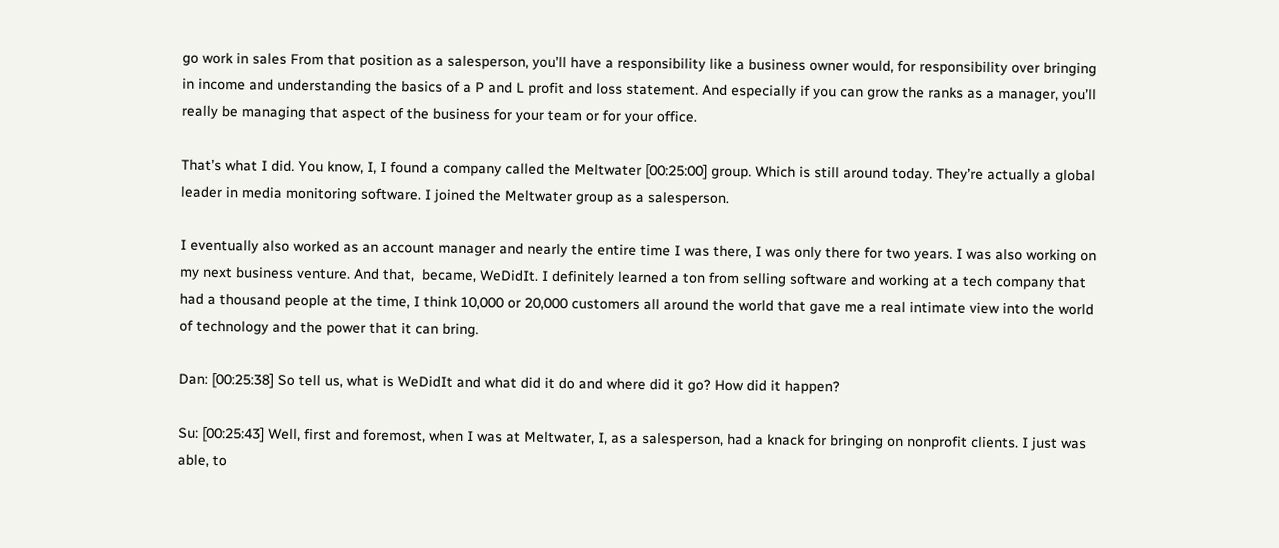go work in sales From that position as a salesperson, you’ll have a responsibility like a business owner would, for responsibility over bringing in income and understanding the basics of a P and L profit and loss statement. And especially if you can grow the ranks as a manager, you’ll really be managing that aspect of the business for your team or for your office.

That’s what I did. You know, I, I found a company called the Meltwater [00:25:00] group. Which is still around today. They’re actually a global leader in media monitoring software. I joined the Meltwater group as a salesperson.

I eventually also worked as an account manager and nearly the entire time I was there, I was only there for two years. I was also working on my next business venture. And that,  became, WeDidIt. I definitely learned a ton from selling software and working at a tech company that had a thousand people at the time, I think 10,000 or 20,000 customers all around the world that gave me a real intimate view into the world of technology and the power that it can bring.

Dan: [00:25:38] So tell us, what is WeDidIt and what did it do and where did it go? How did it happen?

Su: [00:25:43] Well, first and foremost, when I was at Meltwater, I, as a salesperson, had a knack for bringing on nonprofit clients. I just was able, to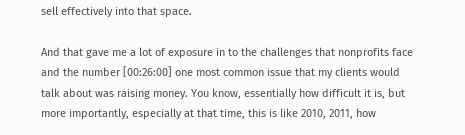sell effectively into that space.

And that gave me a lot of exposure in to the challenges that nonprofits face and the number [00:26:00] one most common issue that my clients would talk about was raising money. You know, essentially how difficult it is, but more importantly, especially at that time, this is like 2010, 2011, how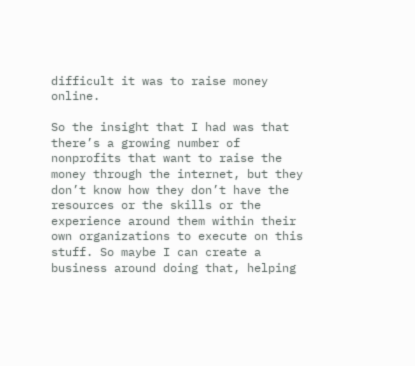difficult it was to raise money online.

So the insight that I had was that there’s a growing number of nonprofits that want to raise the money through the internet, but they don’t know how they don’t have the resources or the skills or the experience around them within their own organizations to execute on this stuff. So maybe I can create a business around doing that, helping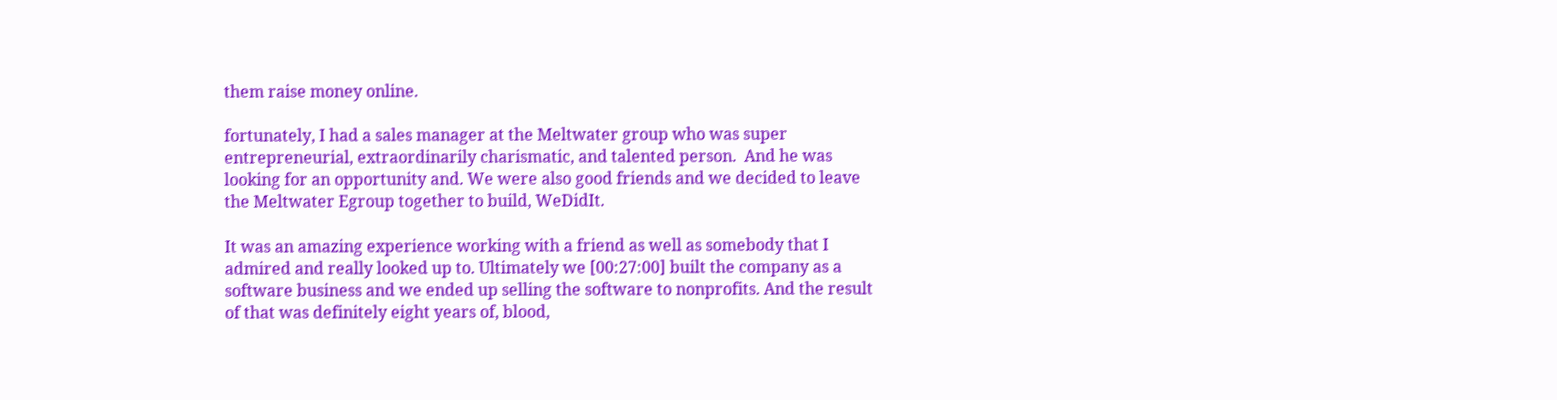them raise money online.

fortunately, I had a sales manager at the Meltwater group who was super entrepreneurial, extraordinarily charismatic, and talented person.  And he was looking for an opportunity and. We were also good friends and we decided to leave the Meltwater Egroup together to build, WeDidIt.

It was an amazing experience working with a friend as well as somebody that I admired and really looked up to. Ultimately we [00:27:00] built the company as a software business and we ended up selling the software to nonprofits. And the result of that was definitely eight years of, blood,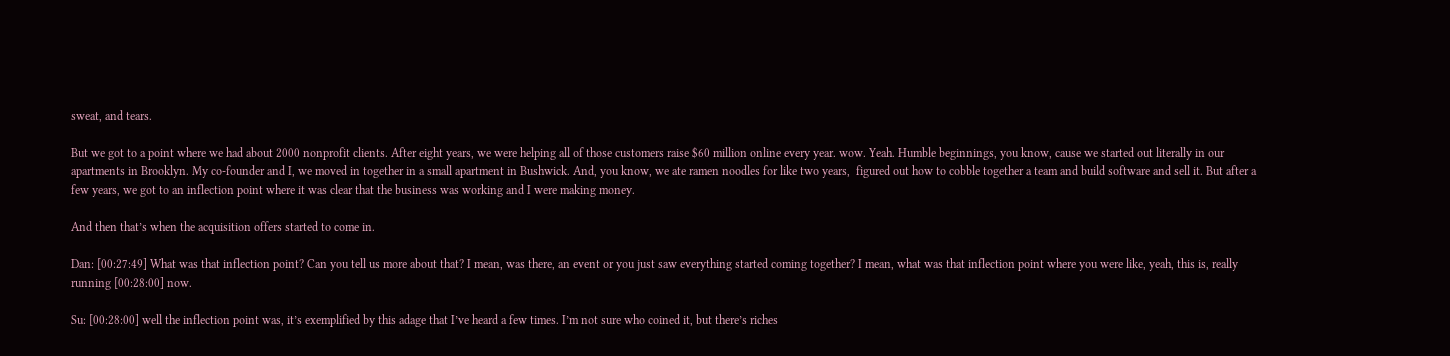sweat, and tears.

But we got to a point where we had about 2000 nonprofit clients. After eight years, we were helping all of those customers raise $60 million online every year. wow. Yeah. Humble beginnings, you know, cause we started out literally in our apartments in Brooklyn. My co-founder and I, we moved in together in a small apartment in Bushwick. And, you know, we ate ramen noodles for like two years,  figured out how to cobble together a team and build software and sell it. But after a few years, we got to an inflection point where it was clear that the business was working and I were making money.

And then that’s when the acquisition offers started to come in.

Dan: [00:27:49] What was that inflection point? Can you tell us more about that? I mean, was there, an event or you just saw everything started coming together? I mean, what was that inflection point where you were like, yeah, this is, really running [00:28:00] now.

Su: [00:28:00] well the inflection point was, it’s exemplified by this adage that I’ve heard a few times. I’m not sure who coined it, but there’s riches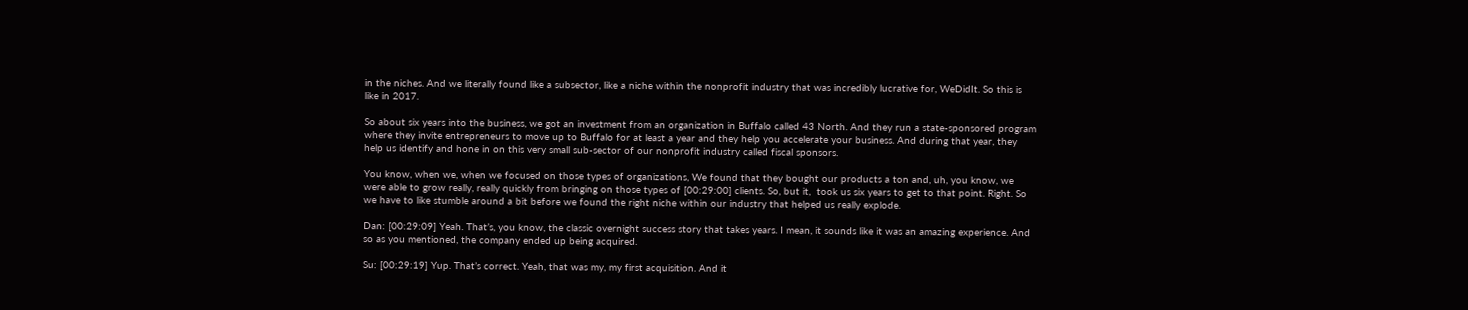in the niches. And we literally found like a subsector, like a niche within the nonprofit industry that was incredibly lucrative for, WeDidIt. So this is like in 2017.

So about six years into the business, we got an investment from an organization in Buffalo called 43 North. And they run a state-sponsored program where they invite entrepreneurs to move up to Buffalo for at least a year and they help you accelerate your business. And during that year, they help us identify and hone in on this very small sub-sector of our nonprofit industry called fiscal sponsors.

You know, when we, when we focused on those types of organizations, We found that they bought our products a ton and, uh, you know, we were able to grow really, really quickly from bringing on those types of [00:29:00] clients. So, but it,  took us six years to get to that point. Right. So we have to like stumble around a bit before we found the right niche within our industry that helped us really explode.

Dan: [00:29:09] Yeah. That’s, you know, the classic overnight success story that takes years. I mean, it sounds like it was an amazing experience. And so as you mentioned, the company ended up being acquired.

Su: [00:29:19] Yup. That’s correct. Yeah, that was my, my first acquisition. And it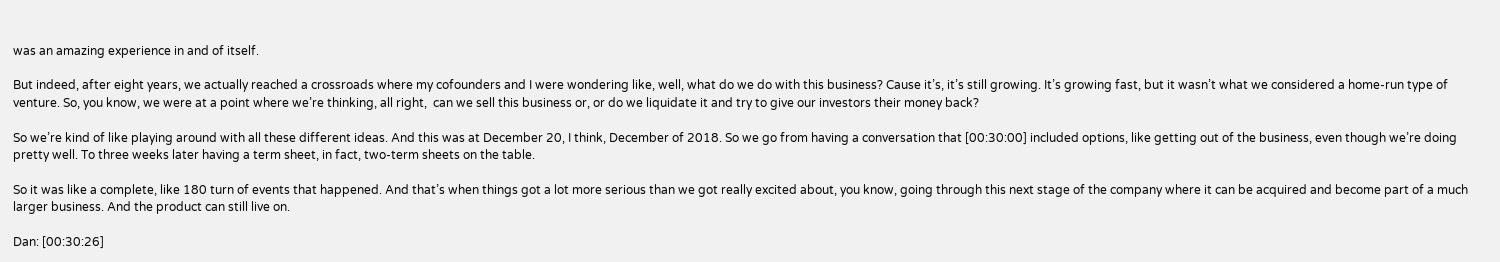was an amazing experience in and of itself.

But indeed, after eight years, we actually reached a crossroads where my cofounders and I were wondering like, well, what do we do with this business? Cause it’s, it’s still growing. It’s growing fast, but it wasn’t what we considered a home-run type of venture. So, you know, we were at a point where we’re thinking, all right,  can we sell this business or, or do we liquidate it and try to give our investors their money back?

So we’re kind of like playing around with all these different ideas. And this was at December 20, I think, December of 2018. So we go from having a conversation that [00:30:00] included options, like getting out of the business, even though we’re doing pretty well. To three weeks later having a term sheet, in fact, two-term sheets on the table.

So it was like a complete, like 180 turn of events that happened. And that’s when things got a lot more serious than we got really excited about, you know, going through this next stage of the company where it can be acquired and become part of a much larger business. And the product can still live on.

Dan: [00:30:26]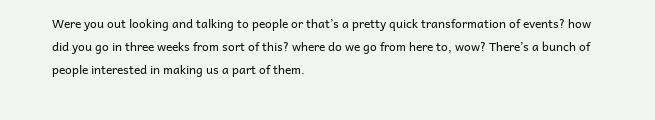Were you out looking and talking to people or that’s a pretty quick transformation of events? how did you go in three weeks from sort of this? where do we go from here to, wow? There’s a bunch of people interested in making us a part of them.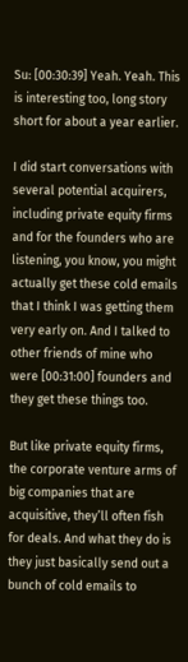Su: [00:30:39] Yeah. Yeah. This is interesting too, long story short for about a year earlier.

I did start conversations with several potential acquirers, including private equity firms and for the founders who are listening, you know, you might actually get these cold emails that I think I was getting them very early on. And I talked to other friends of mine who were [00:31:00] founders and they get these things too.

But like private equity firms, the corporate venture arms of big companies that are acquisitive, they’ll often fish for deals. And what they do is they just basically send out a bunch of cold emails to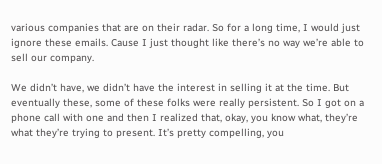various companies that are on their radar. So for a long time, I would just ignore these emails. Cause I just thought like there’s no way we’re able to sell our company.

We didn’t have, we didn’t have the interest in selling it at the time. But eventually these, some of these folks were really persistent. So I got on a phone call with one and then I realized that, okay, you know what, they’re what they’re trying to present. It’s pretty compelling, you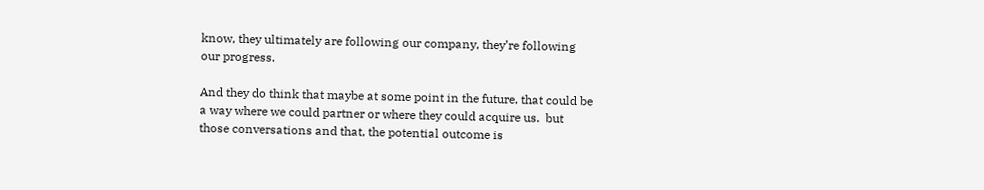know, they ultimately are following our company, they’re following our progress.

And they do think that maybe at some point in the future, that could be a way where we could partner or where they could acquire us.  but those conversations and that, the potential outcome is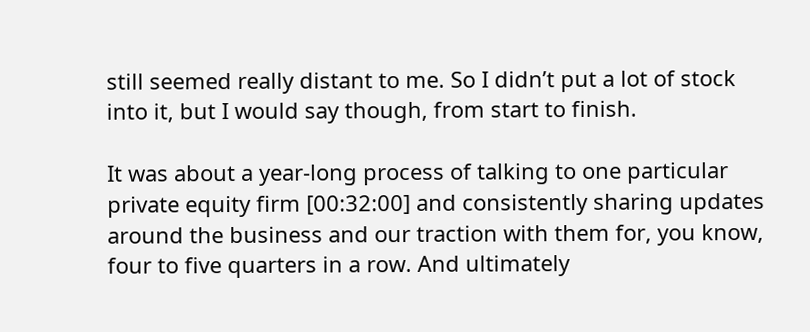still seemed really distant to me. So I didn’t put a lot of stock into it, but I would say though, from start to finish.

It was about a year-long process of talking to one particular private equity firm [00:32:00] and consistently sharing updates around the business and our traction with them for, you know, four to five quarters in a row. And ultimately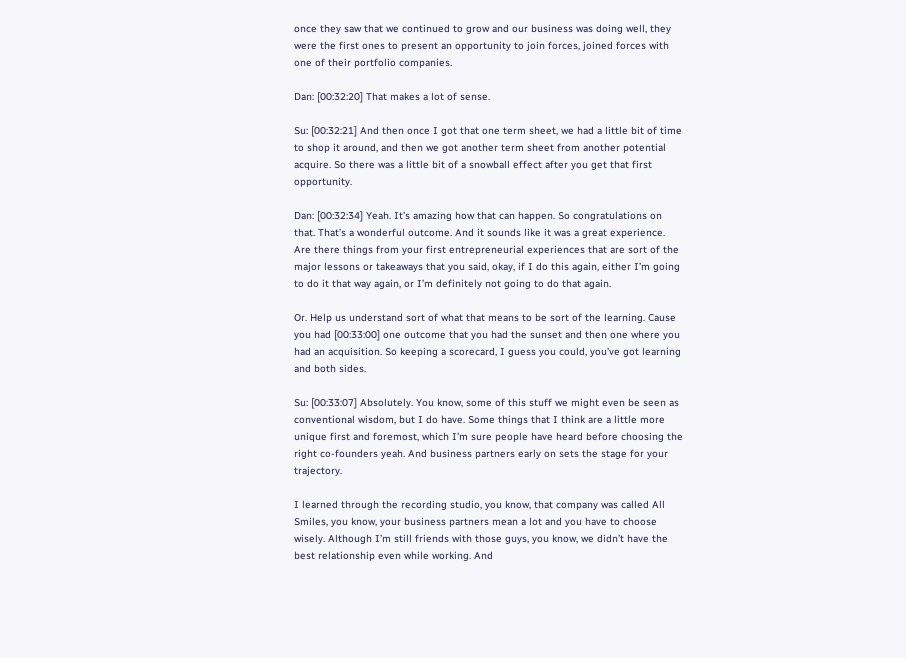once they saw that we continued to grow and our business was doing well, they were the first ones to present an opportunity to join forces, joined forces with one of their portfolio companies.

Dan: [00:32:20] That makes a lot of sense.

Su: [00:32:21] And then once I got that one term sheet, we had a little bit of time to shop it around, and then we got another term sheet from another potential acquire. So there was a little bit of a snowball effect after you get that first opportunity.

Dan: [00:32:34] Yeah. It’s amazing how that can happen. So congratulations on that. That’s a wonderful outcome. And it sounds like it was a great experience. Are there things from your first entrepreneurial experiences that are sort of the major lessons or takeaways that you said, okay, if I do this again, either I’m going to do it that way again, or I’m definitely not going to do that again.

Or. Help us understand sort of what that means to be sort of the learning. Cause you had [00:33:00] one outcome that you had the sunset and then one where you had an acquisition. So keeping a scorecard, I guess you could, you’ve got learning and both sides.

Su: [00:33:07] Absolutely. You know, some of this stuff we might even be seen as conventional wisdom, but I do have. Some things that I think are a little more unique first and foremost, which I’m sure people have heard before choosing the right co-founders yeah. And business partners early on sets the stage for your trajectory.

I learned through the recording studio, you know, that company was called All Smiles, you know, your business partners mean a lot and you have to choose wisely. Although I’m still friends with those guys, you know, we didn’t have the best relationship even while working. And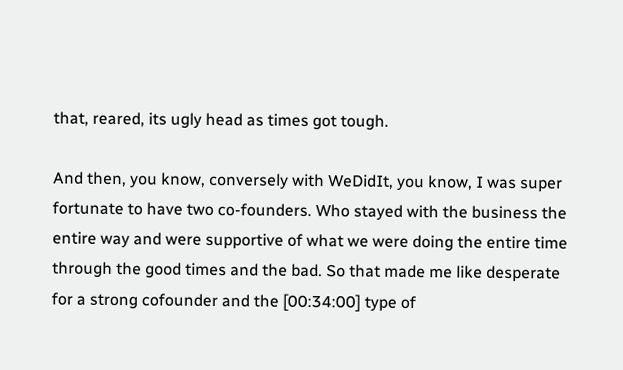that, reared, its ugly head as times got tough.

And then, you know, conversely with WeDidIt, you know, I was super fortunate to have two co-founders. Who stayed with the business the entire way and were supportive of what we were doing the entire time through the good times and the bad. So that made me like desperate for a strong cofounder and the [00:34:00] type of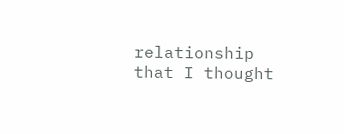relationship that I thought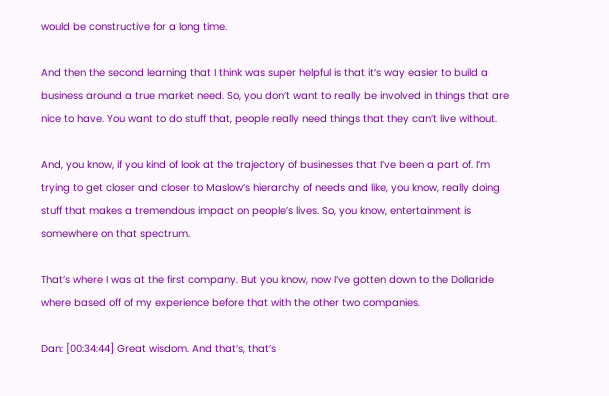would be constructive for a long time.

And then the second learning that I think was super helpful is that it’s way easier to build a business around a true market need. So, you don’t want to really be involved in things that are nice to have. You want to do stuff that, people really need things that they can’t live without.

And, you know, if you kind of look at the trajectory of businesses that I’ve been a part of. I’m trying to get closer and closer to Maslow’s hierarchy of needs and like, you know, really doing stuff that makes a tremendous impact on people’s lives. So, you know, entertainment is somewhere on that spectrum.

That’s where I was at the first company. But you know, now I’ve gotten down to the Dollaride where based off of my experience before that with the other two companies.

Dan: [00:34:44] Great wisdom. And that’s, that’s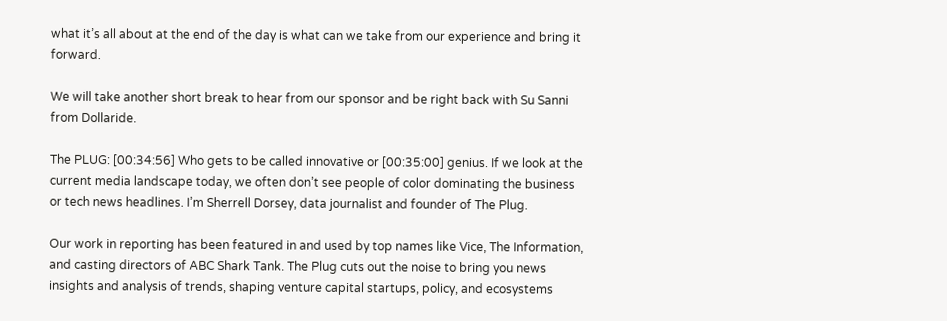what it’s all about at the end of the day is what can we take from our experience and bring it forward.

We will take another short break to hear from our sponsor and be right back with Su Sanni from Dollaride.

The PLUG: [00:34:56] Who gets to be called innovative or [00:35:00] genius. If we look at the current media landscape today, we often don’t see people of color dominating the business or tech news headlines. I’m Sherrell Dorsey, data journalist and founder of The Plug.

Our work in reporting has been featured in and used by top names like Vice, The Information, and casting directors of ABC Shark Tank. The Plug cuts out the noise to bring you news insights and analysis of trends, shaping venture capital startups, policy, and ecosystems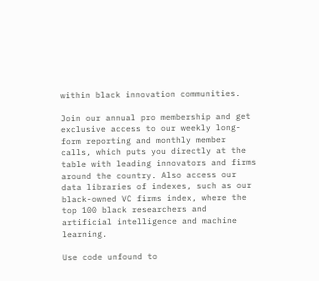within black innovation communities.

Join our annual pro membership and get exclusive access to our weekly long-form reporting and monthly member calls, which puts you directly at the table with leading innovators and firms around the country. Also access our data libraries of indexes, such as our black-owned VC firms index, where the top 100 black researchers and artificial intelligence and machine learning.

Use code unfound to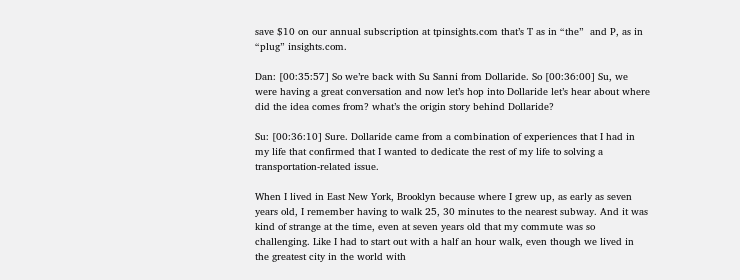save $10 on our annual subscription at tpinsights.com that’s T as in “the”  and P, as in “plug” insights.com.

Dan: [00:35:57] So we’re back with Su Sanni from Dollaride. So [00:36:00] Su, we were having a great conversation and now let’s hop into Dollaride let’s hear about where did the idea comes from? what’s the origin story behind Dollaride?

Su: [00:36:10] Sure. Dollaride came from a combination of experiences that I had in my life that confirmed that I wanted to dedicate the rest of my life to solving a transportation-related issue.

When I lived in East New York, Brooklyn because where I grew up, as early as seven years old, I remember having to walk 25, 30 minutes to the nearest subway. And it was kind of strange at the time, even at seven years old that my commute was so challenging. Like I had to start out with a half an hour walk, even though we lived in the greatest city in the world with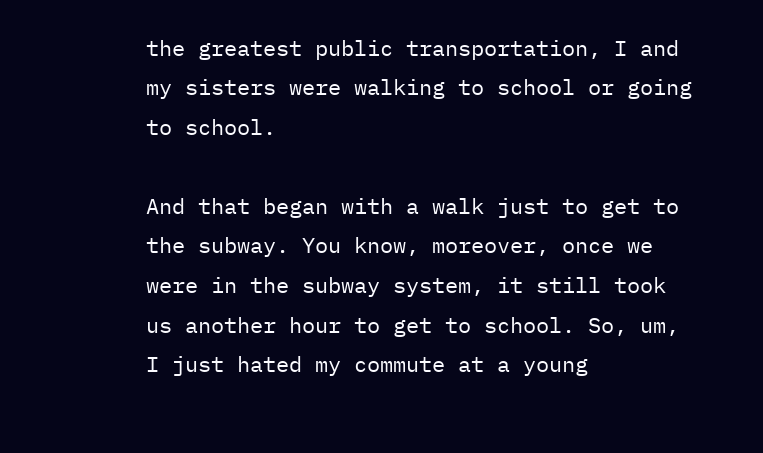the greatest public transportation, I and my sisters were walking to school or going to school.

And that began with a walk just to get to the subway. You know, moreover, once we were in the subway system, it still took us another hour to get to school. So, um, I just hated my commute at a young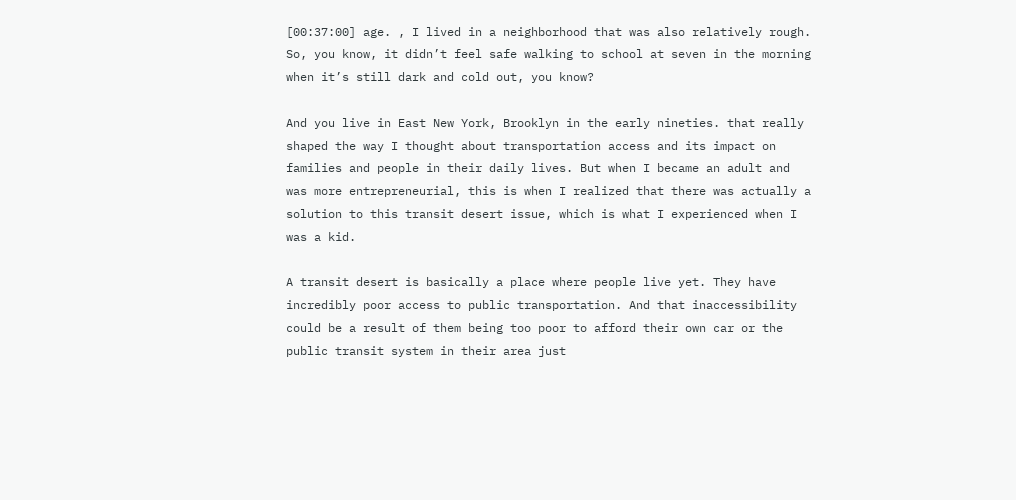[00:37:00] age. , I lived in a neighborhood that was also relatively rough. So, you know, it didn’t feel safe walking to school at seven in the morning when it’s still dark and cold out, you know?

And you live in East New York, Brooklyn in the early nineties. that really shaped the way I thought about transportation access and its impact on families and people in their daily lives. But when I became an adult and was more entrepreneurial, this is when I realized that there was actually a solution to this transit desert issue, which is what I experienced when I was a kid.

A transit desert is basically a place where people live yet. They have incredibly poor access to public transportation. And that inaccessibility could be a result of them being too poor to afford their own car or the public transit system in their area just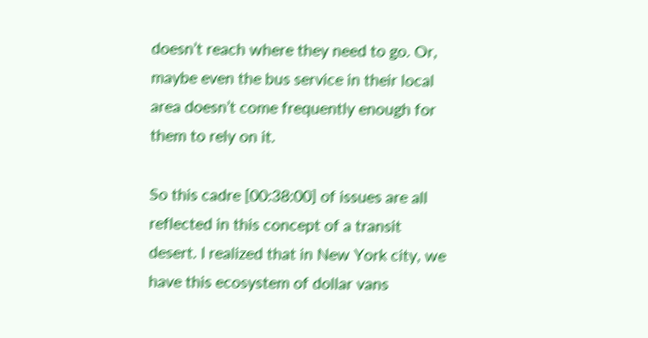doesn’t reach where they need to go. Or, maybe even the bus service in their local area doesn’t come frequently enough for them to rely on it.

So this cadre [00:38:00] of issues are all reflected in this concept of a transit desert. I realized that in New York city, we have this ecosystem of dollar vans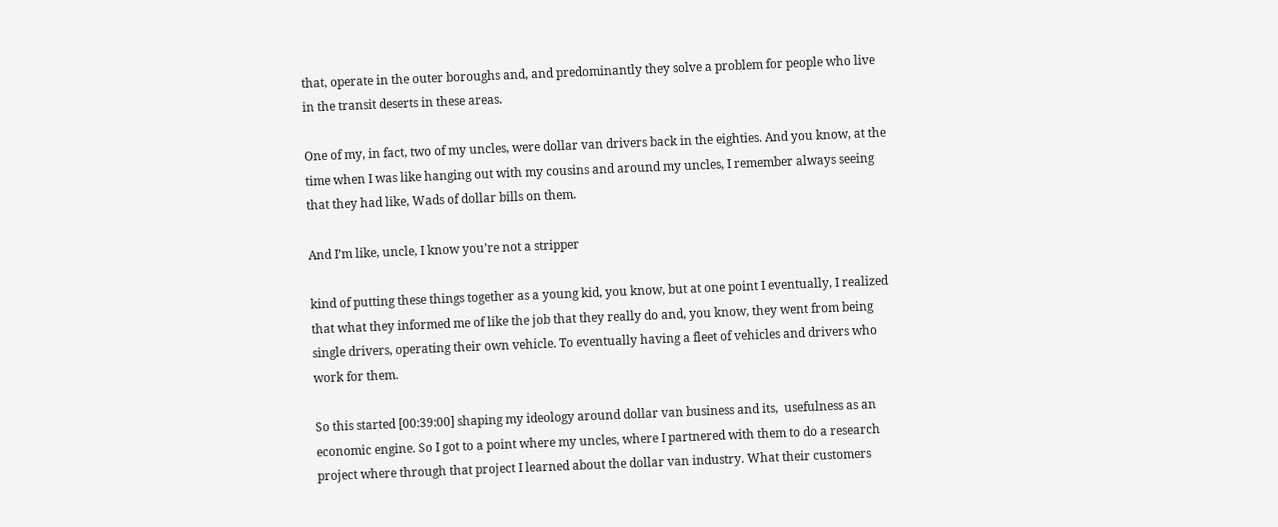that, operate in the outer boroughs and, and predominantly they solve a problem for people who live in the transit deserts in these areas.

One of my, in fact, two of my uncles, were dollar van drivers back in the eighties. And you know, at the time when I was like hanging out with my cousins and around my uncles, I remember always seeing that they had like, Wads of dollar bills on them.

And I’m like, uncle, I know you’re not a stripper

kind of putting these things together as a young kid, you know, but at one point I eventually, I realized that what they informed me of like the job that they really do and, you know, they went from being single drivers, operating their own vehicle. To eventually having a fleet of vehicles and drivers who work for them.

So this started [00:39:00] shaping my ideology around dollar van business and its,  usefulness as an economic engine. So I got to a point where my uncles, where I partnered with them to do a research project where through that project I learned about the dollar van industry. What their customers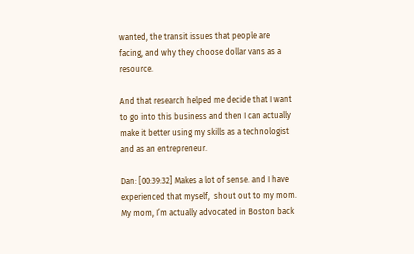wanted, the transit issues that people are facing, and why they choose dollar vans as a resource.

And that research helped me decide that I want to go into this business and then I can actually make it better using my skills as a technologist and as an entrepreneur.

Dan: [00:39:32] Makes a lot of sense. and I have experienced that myself,  shout out to my mom. My mom, I’m actually advocated in Boston back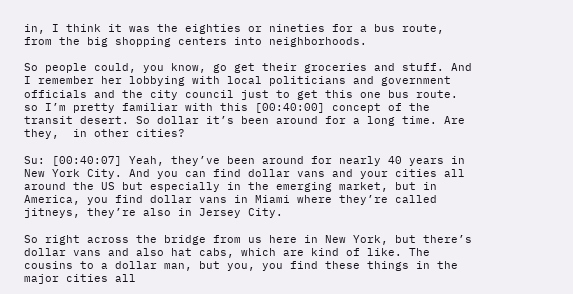in, I think it was the eighties or nineties for a bus route, from the big shopping centers into neighborhoods.

So people could, you know, go get their groceries and stuff. And I remember her lobbying with local politicians and government officials and the city council just to get this one bus route. so I’m pretty familiar with this [00:40:00] concept of the transit desert. So dollar it’s been around for a long time. Are they,  in other cities?

Su: [00:40:07] Yeah, they’ve been around for nearly 40 years in New York City. And you can find dollar vans and your cities all around the US but especially in the emerging market, but in America, you find dollar vans in Miami where they’re called jitneys, they’re also in Jersey City.

So right across the bridge from us here in New York, but there’s dollar vans and also hat cabs, which are kind of like. The cousins to a dollar man, but you, you find these things in the major cities all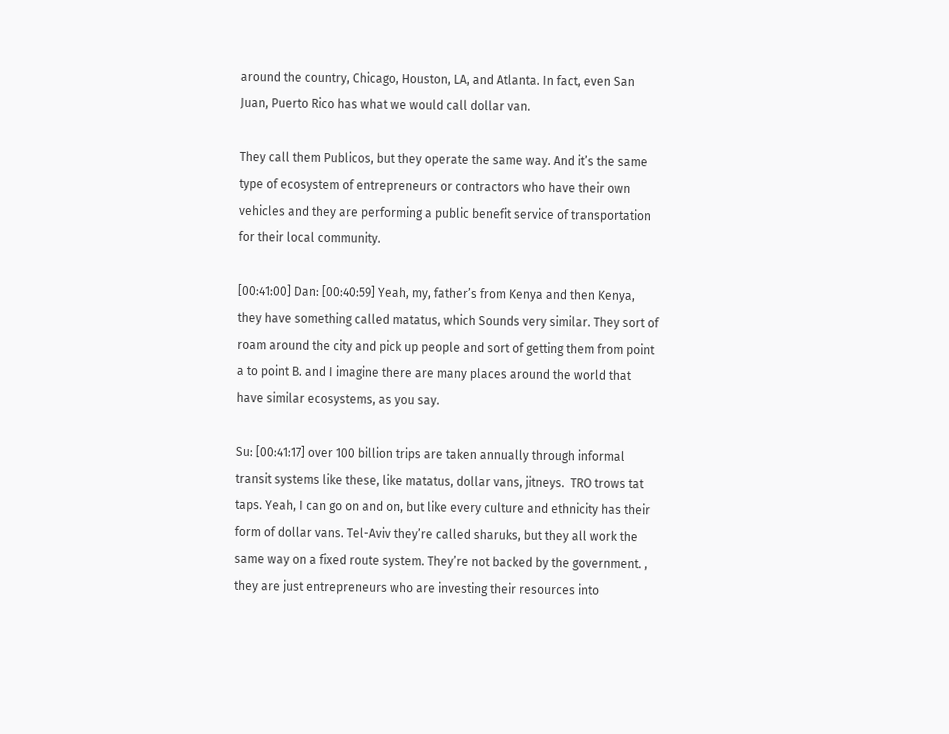around the country, Chicago, Houston, LA, and Atlanta. In fact, even San Juan, Puerto Rico has what we would call dollar van.

They call them Publicos, but they operate the same way. And it’s the same type of ecosystem of entrepreneurs or contractors who have their own vehicles and they are performing a public benefit service of transportation for their local community.

[00:41:00] Dan: [00:40:59] Yeah, my, father’s from Kenya and then Kenya, they have something called matatus, which Sounds very similar. They sort of roam around the city and pick up people and sort of getting them from point a to point B. and I imagine there are many places around the world that have similar ecosystems, as you say.

Su: [00:41:17] over 100 billion trips are taken annually through informal transit systems like these, like matatus, dollar vans, jitneys.  TRO trows tat taps. Yeah, I can go on and on, but like every culture and ethnicity has their form of dollar vans. Tel-Aviv they’re called sharuks, but they all work the same way on a fixed route system. They’re not backed by the government. , they are just entrepreneurs who are investing their resources into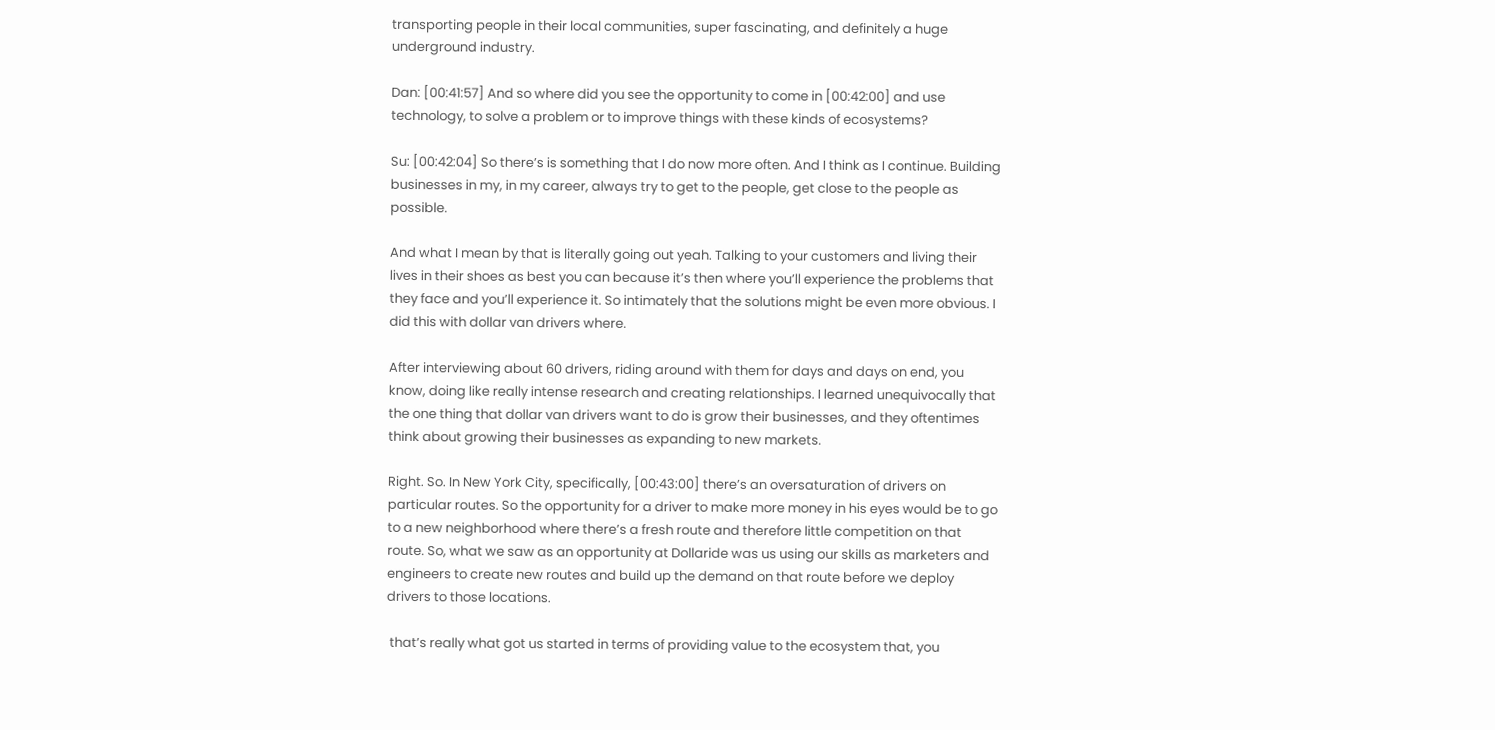transporting people in their local communities, super fascinating, and definitely a huge underground industry.

Dan: [00:41:57] And so where did you see the opportunity to come in [00:42:00] and use technology, to solve a problem or to improve things with these kinds of ecosystems?

Su: [00:42:04] So there’s is something that I do now more often. And I think as I continue. Building businesses in my, in my career, always try to get to the people, get close to the people as possible.

And what I mean by that is literally going out yeah. Talking to your customers and living their lives in their shoes as best you can because it’s then where you’ll experience the problems that they face and you’ll experience it. So intimately that the solutions might be even more obvious. I did this with dollar van drivers where.

After interviewing about 60 drivers, riding around with them for days and days on end, you know, doing like really intense research and creating relationships. I learned unequivocally that the one thing that dollar van drivers want to do is grow their businesses, and they oftentimes think about growing their businesses as expanding to new markets.

Right. So. In New York City, specifically, [00:43:00] there’s an oversaturation of drivers on particular routes. So the opportunity for a driver to make more money in his eyes would be to go to a new neighborhood where there’s a fresh route and therefore little competition on that route. So, what we saw as an opportunity at Dollaride was us using our skills as marketers and engineers to create new routes and build up the demand on that route before we deploy drivers to those locations.

 that’s really what got us started in terms of providing value to the ecosystem that, you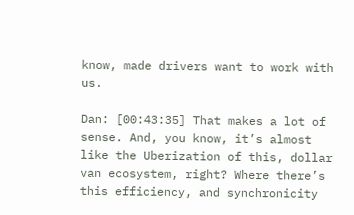know, made drivers want to work with us.

Dan: [00:43:35] That makes a lot of sense. And, you know, it’s almost like the Uberization of this, dollar van ecosystem, right? Where there’s this efficiency, and synchronicity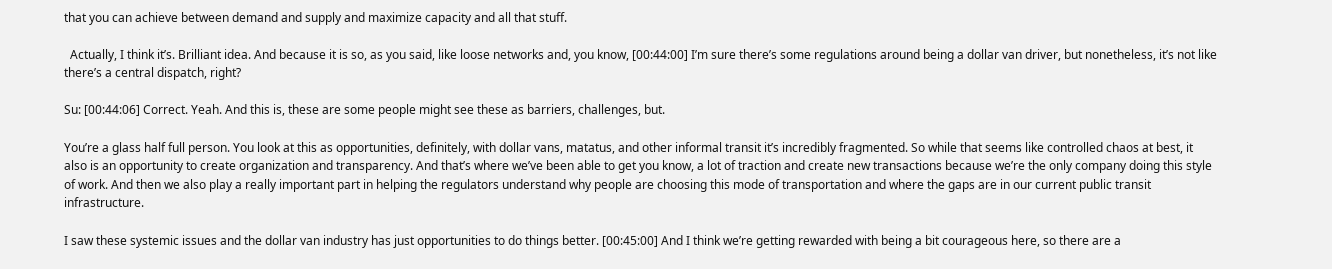that you can achieve between demand and supply and maximize capacity and all that stuff.

  Actually, I think it’s. Brilliant idea. And because it is so, as you said, like loose networks and, you know, [00:44:00] I’m sure there’s some regulations around being a dollar van driver, but nonetheless, it’s not like there’s a central dispatch, right?

Su: [00:44:06] Correct. Yeah. And this is, these are some people might see these as barriers, challenges, but.

You’re a glass half full person. You look at this as opportunities, definitely, with dollar vans, matatus, and other informal transit it’s incredibly fragmented. So while that seems like controlled chaos at best, it also is an opportunity to create organization and transparency. And that’s where we’ve been able to get you know, a lot of traction and create new transactions because we’re the only company doing this style of work. And then we also play a really important part in helping the regulators understand why people are choosing this mode of transportation and where the gaps are in our current public transit infrastructure.

I saw these systemic issues and the dollar van industry has just opportunities to do things better. [00:45:00] And I think we’re getting rewarded with being a bit courageous here, so there are a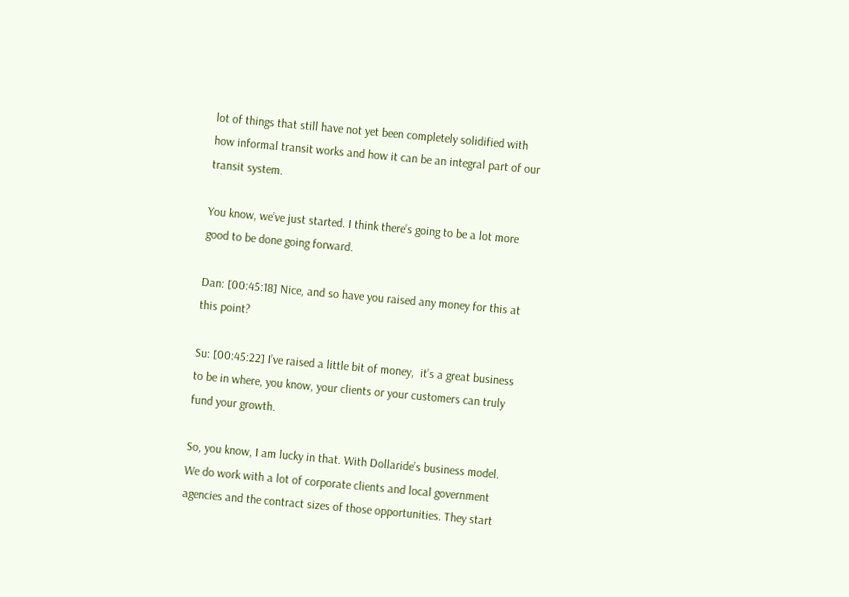lot of things that still have not yet been completely solidified with how informal transit works and how it can be an integral part of our transit system.

You know, we’ve just started. I think there’s going to be a lot more good to be done going forward.

Dan: [00:45:18] Nice, and so have you raised any money for this at this point?

Su: [00:45:22] I’ve raised a little bit of money,  it’s a great business to be in where, you know, your clients or your customers can truly fund your growth.

So, you know, I am lucky in that. With Dollaride’s business model. We do work with a lot of corporate clients and local government agencies and the contract sizes of those opportunities. They start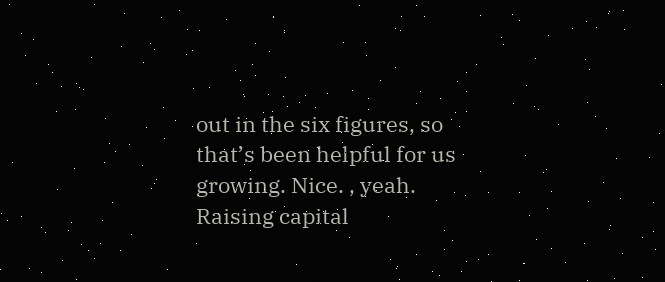out in the six figures, so that’s been helpful for us growing. Nice. , yeah. Raising capital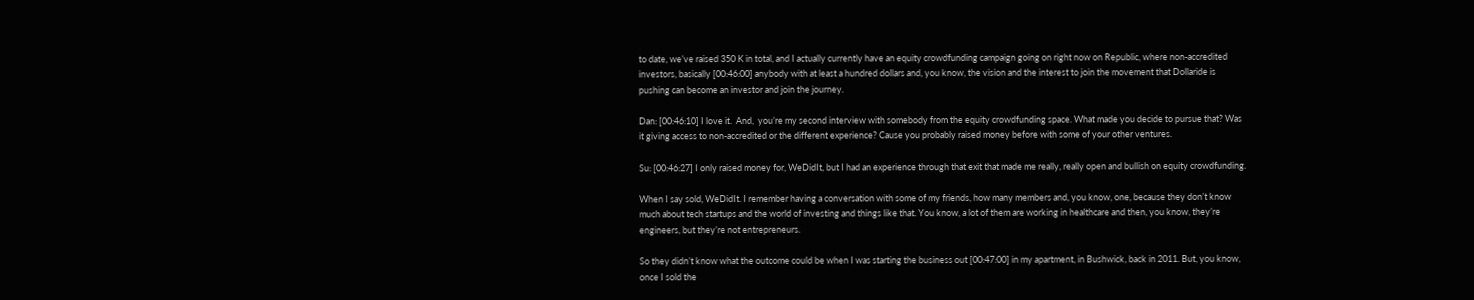to date, we’ve raised 350 K in total, and I actually currently have an equity crowdfunding campaign going on right now on Republic, where non-accredited investors, basically [00:46:00] anybody with at least a hundred dollars and, you know, the vision and the interest to join the movement that Dollaride is pushing can become an investor and join the journey.

Dan: [00:46:10] I love it.  And,  you’re my second interview with somebody from the equity crowdfunding space. What made you decide to pursue that? Was it giving access to non-accredited or the different experience? Cause you probably raised money before with some of your other ventures.

Su: [00:46:27] I only raised money for, WeDidIt, but I had an experience through that exit that made me really, really open and bullish on equity crowdfunding.

When I say sold, WeDidIt. I remember having a conversation with some of my friends, how many members and, you know, one, because they don’t know much about tech startups and the world of investing and things like that. You know, a lot of them are working in healthcare and then, you know, they’re engineers, but they’re not entrepreneurs.

So they didn’t know what the outcome could be when I was starting the business out [00:47:00] in my apartment, in Bushwick, back in 2011. But, you know, once I sold the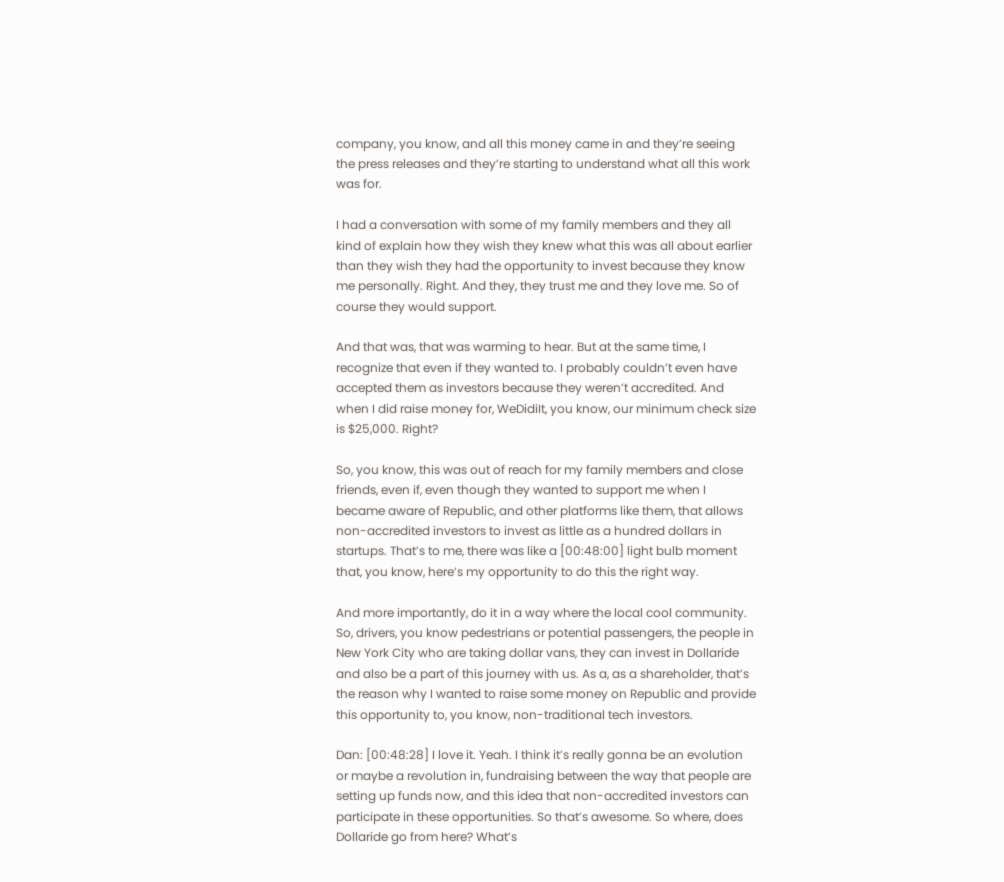company, you know, and all this money came in and they’re seeing the press releases and they’re starting to understand what all this work was for.

I had a conversation with some of my family members and they all kind of explain how they wish they knew what this was all about earlier than they wish they had the opportunity to invest because they know me personally. Right. And they, they trust me and they love me. So of course they would support.

And that was, that was warming to hear. But at the same time, I recognize that even if they wanted to. I probably couldn’t even have accepted them as investors because they weren’t accredited. And when I did raise money for, WeDidiIt, you know, our minimum check size is $25,000. Right?

So, you know, this was out of reach for my family members and close friends, even if, even though they wanted to support me when I became aware of Republic, and other platforms like them, that allows non-accredited investors to invest as little as a hundred dollars in startups. That’s to me, there was like a [00:48:00] light bulb moment that, you know, here’s my opportunity to do this the right way.

And more importantly, do it in a way where the local cool community. So, drivers, you know pedestrians or potential passengers, the people in New York City who are taking dollar vans, they can invest in Dollaride and also be a part of this journey with us. As a, as a shareholder, that’s the reason why I wanted to raise some money on Republic and provide this opportunity to, you know, non-traditional tech investors.

Dan: [00:48:28] I love it. Yeah. I think it’s really gonna be an evolution or maybe a revolution in, fundraising between the way that people are setting up funds now, and this idea that non-accredited investors can participate in these opportunities. So that’s awesome. So where, does Dollaride go from here? What’s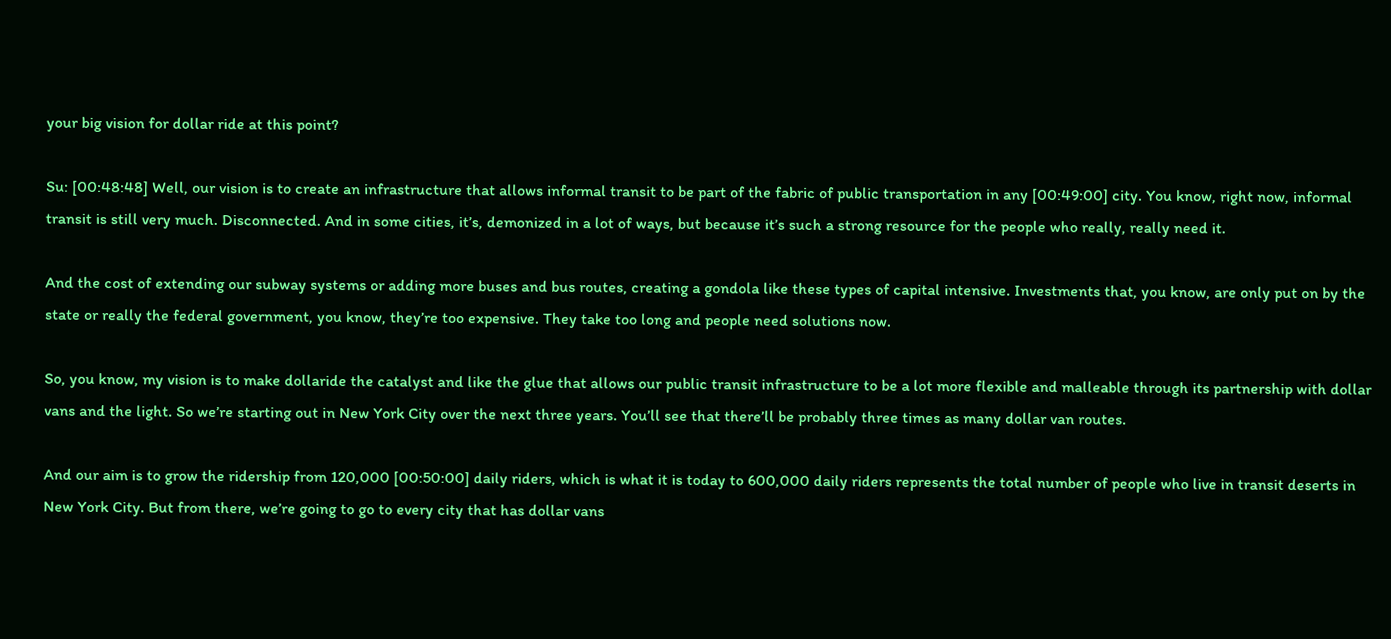your big vision for dollar ride at this point?

Su: [00:48:48] Well, our vision is to create an infrastructure that allows informal transit to be part of the fabric of public transportation in any [00:49:00] city. You know, right now, informal transit is still very much. Disconnected. And in some cities, it’s, demonized in a lot of ways, but because it’s such a strong resource for the people who really, really need it.

And the cost of extending our subway systems or adding more buses and bus routes, creating a gondola like these types of capital intensive. Investments that, you know, are only put on by the state or really the federal government, you know, they’re too expensive. They take too long and people need solutions now.

So, you know, my vision is to make dollaride the catalyst and like the glue that allows our public transit infrastructure to be a lot more flexible and malleable through its partnership with dollar vans and the light. So we’re starting out in New York City over the next three years. You’ll see that there’ll be probably three times as many dollar van routes.

And our aim is to grow the ridership from 120,000 [00:50:00] daily riders, which is what it is today to 600,000 daily riders represents the total number of people who live in transit deserts in New York City. But from there, we’re going to go to every city that has dollar vans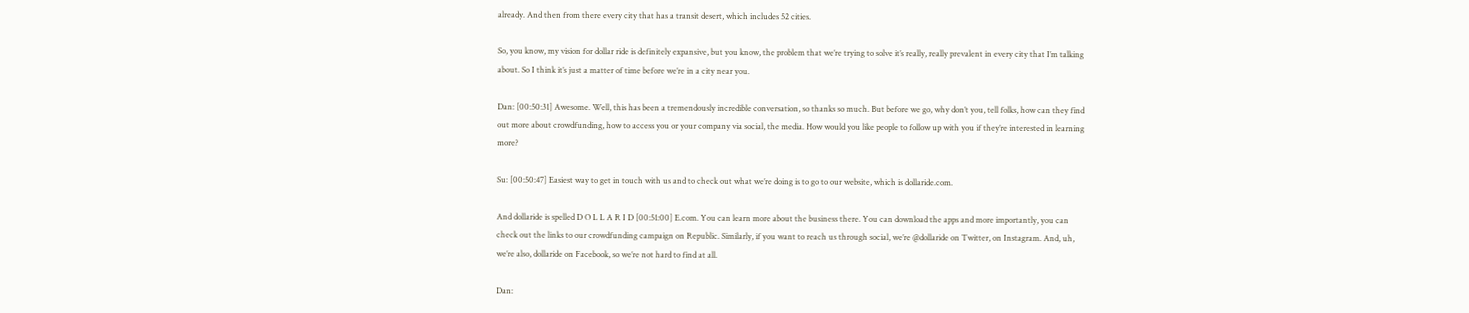already. And then from there every city that has a transit desert, which includes 52 cities.

So, you know, my vision for dollar ride is definitely expansive, but you know, the problem that we’re trying to solve it’s really, really prevalent in every city that I’m talking about. So I think it’s just a matter of time before we’re in a city near you.

Dan: [00:50:31] Awesome. Well, this has been a tremendously incredible conversation, so thanks so much. But before we go, why don’t you, tell folks, how can they find out more about crowdfunding, how to access you or your company via social, the media. How would you like people to follow up with you if they’re interested in learning more?

Su: [00:50:47] Easiest way to get in touch with us and to check out what we’re doing is to go to our website, which is dollaride.com.

And dollaride is spelled D O L L A R I D [00:51:00] E.com. You can learn more about the business there. You can download the apps and more importantly, you can check out the links to our crowdfunding campaign on Republic. Similarly, if you want to reach us through social, we’re @dollaride on Twitter, on Instagram. And, uh, we’re also, dollaride on Facebook, so we’re not hard to find at all.

Dan: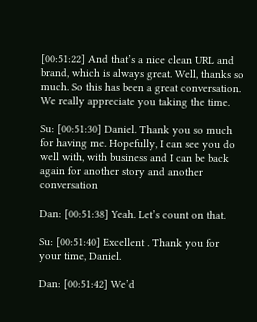[00:51:22] And that’s a nice clean URL and brand, which is always great. Well, thanks so much. So this has been a great conversation. We really appreciate you taking the time.

Su: [00:51:30] Daniel. Thank you so much for having me. Hopefully, I can see you do well with, with business and I can be back again for another story and another conversation

Dan: [00:51:38] Yeah. Let’s count on that.

Su: [00:51:40] Excellent . Thank you for your time, Daniel.

Dan: [00:51:42] We’d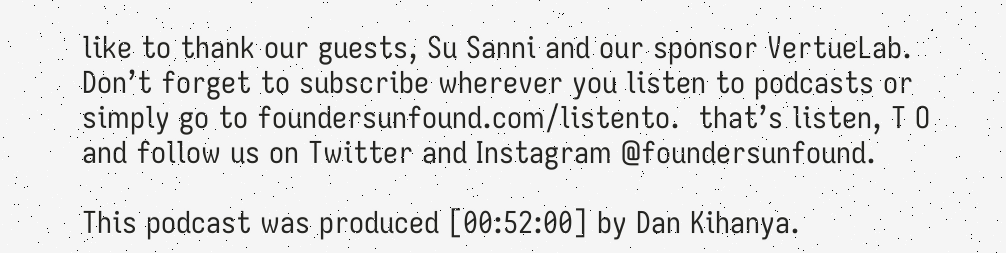like to thank our guests, Su Sanni and our sponsor VertueLab. Don’t forget to subscribe wherever you listen to podcasts or simply go to foundersunfound.com/listento.  that’s listen, T O and follow us on Twitter and Instagram @foundersunfound.

This podcast was produced [00:52:00] by Dan Kihanya.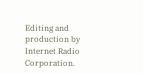Editing and production by Internet Radio Corporation.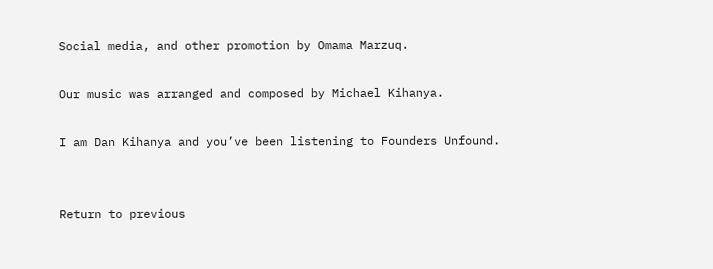Social media, and other promotion by Omama Marzuq.

Our music was arranged and composed by Michael Kihanya.

I am Dan Kihanya and you’ve been listening to Founders Unfound.


Return to previous